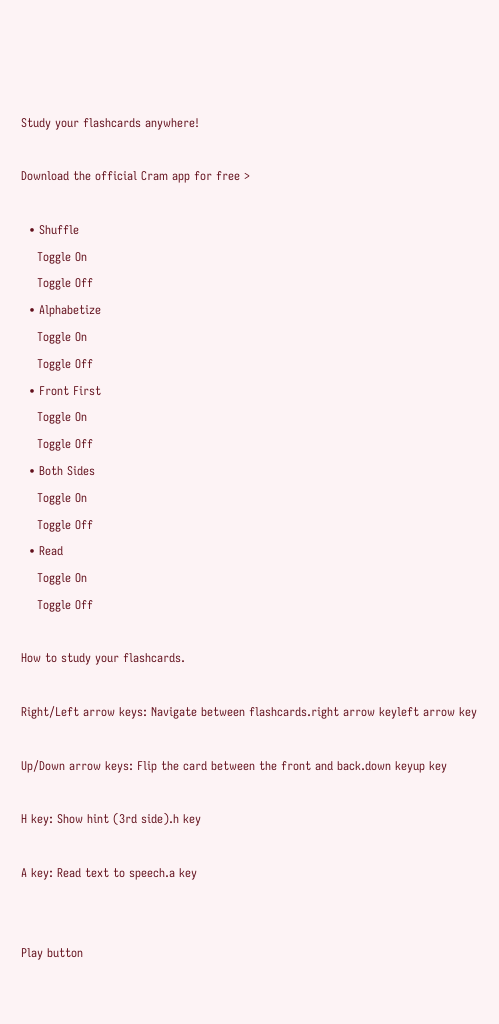Study your flashcards anywhere!

Download the official Cram app for free >

  • Shuffle
    Toggle On
    Toggle Off
  • Alphabetize
    Toggle On
    Toggle Off
  • Front First
    Toggle On
    Toggle Off
  • Both Sides
    Toggle On
    Toggle Off
  • Read
    Toggle On
    Toggle Off

How to study your flashcards.

Right/Left arrow keys: Navigate between flashcards.right arrow keyleft arrow key

Up/Down arrow keys: Flip the card between the front and back.down keyup key

H key: Show hint (3rd side).h key

A key: Read text to speech.a key


Play button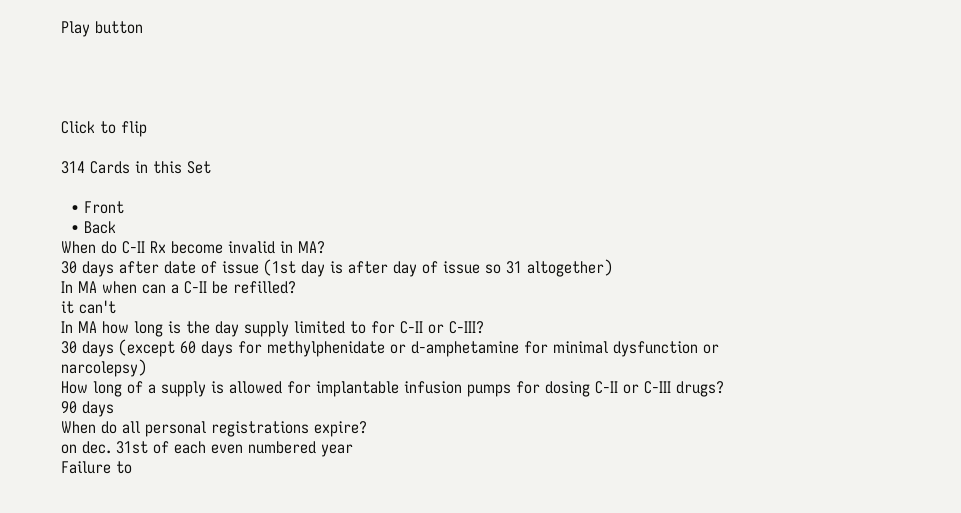Play button




Click to flip

314 Cards in this Set

  • Front
  • Back
When do C-II Rx become invalid in MA?
30 days after date of issue (1st day is after day of issue so 31 altogether)
In MA when can a C-II be refilled?
it can't
In MA how long is the day supply limited to for C-II or C-III?
30 days (except 60 days for methylphenidate or d-amphetamine for minimal dysfunction or narcolepsy)
How long of a supply is allowed for implantable infusion pumps for dosing C-II or C-III drugs?
90 days
When do all personal registrations expire?
on dec. 31st of each even numbered year
Failure to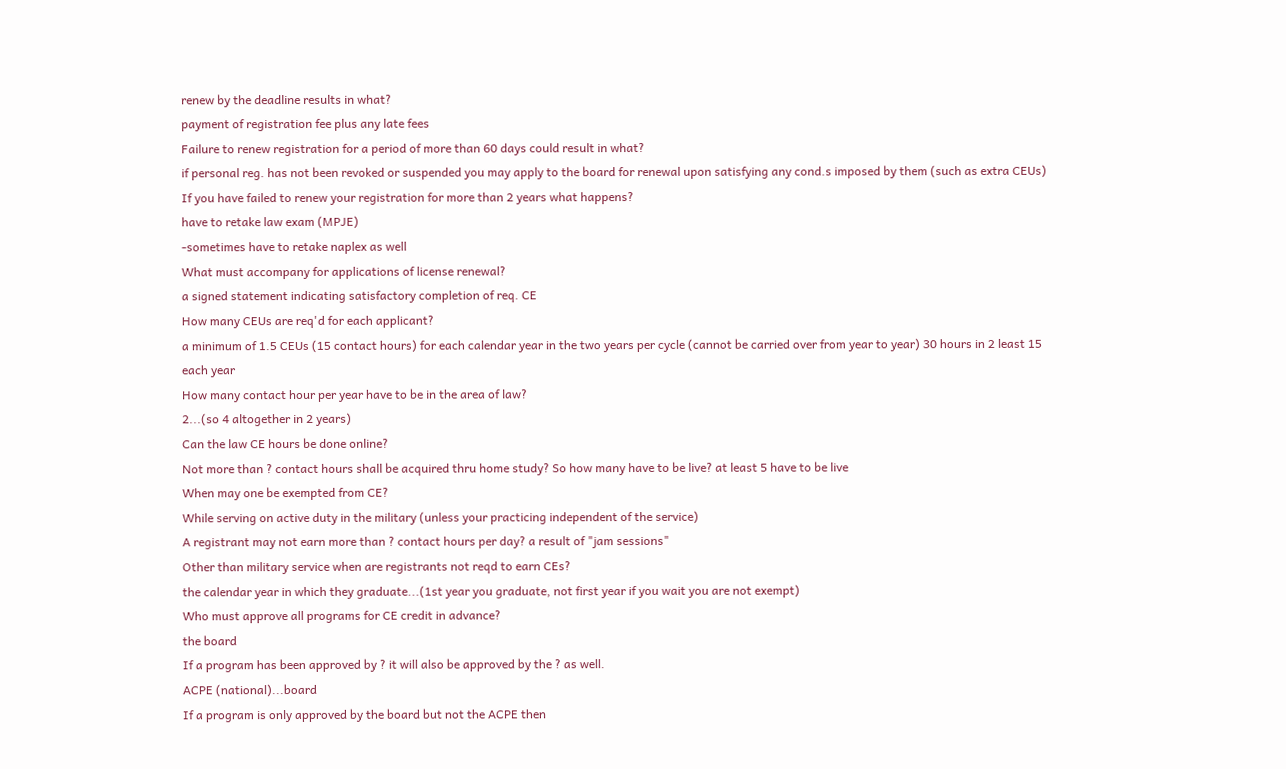renew by the deadline results in what?
payment of registration fee plus any late fees
Failure to renew registration for a period of more than 60 days could result in what?
if personal reg. has not been revoked or suspended you may apply to the board for renewal upon satisfying any cond.s imposed by them (such as extra CEUs)
If you have failed to renew your registration for more than 2 years what happens?
have to retake law exam (MPJE)
-sometimes have to retake naplex as well
What must accompany for applications of license renewal?
a signed statement indicating satisfactory completion of req. CE
How many CEUs are req'd for each applicant?
a minimum of 1.5 CEUs (15 contact hours) for each calendar year in the two years per cycle (cannot be carried over from year to year) 30 hours in 2 least 15 each year
How many contact hour per year have to be in the area of law?
2...(so 4 altogether in 2 years)
Can the law CE hours be done online?
Not more than ? contact hours shall be acquired thru home study? So how many have to be live? at least 5 have to be live
When may one be exempted from CE?
While serving on active duty in the military (unless your practicing independent of the service)
A registrant may not earn more than ? contact hours per day? a result of "jam sessions"
Other than military service when are registrants not reqd to earn CEs?
the calendar year in which they graduate...(1st year you graduate, not first year if you wait you are not exempt)
Who must approve all programs for CE credit in advance?
the board
If a program has been approved by ? it will also be approved by the ? as well.
ACPE (national)...board
If a program is only approved by the board but not the ACPE then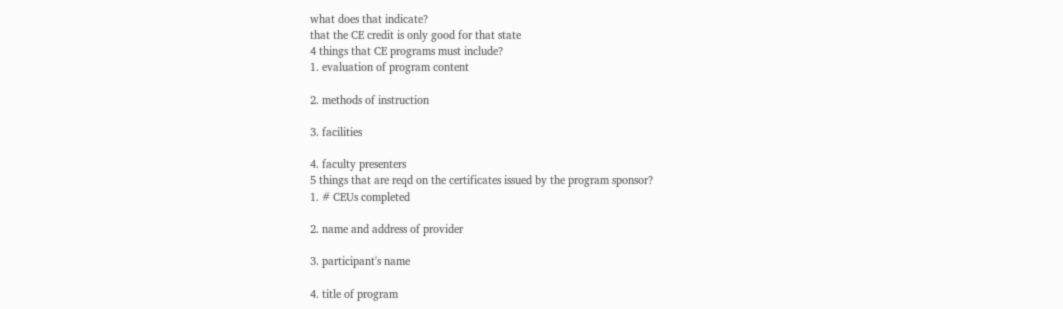what does that indicate?
that the CE credit is only good for that state
4 things that CE programs must include?
1. evaluation of program content

2. methods of instruction

3. facilities

4. faculty presenters
5 things that are reqd on the certificates issued by the program sponsor?
1. # CEUs completed

2. name and address of provider

3. participant's name

4. title of program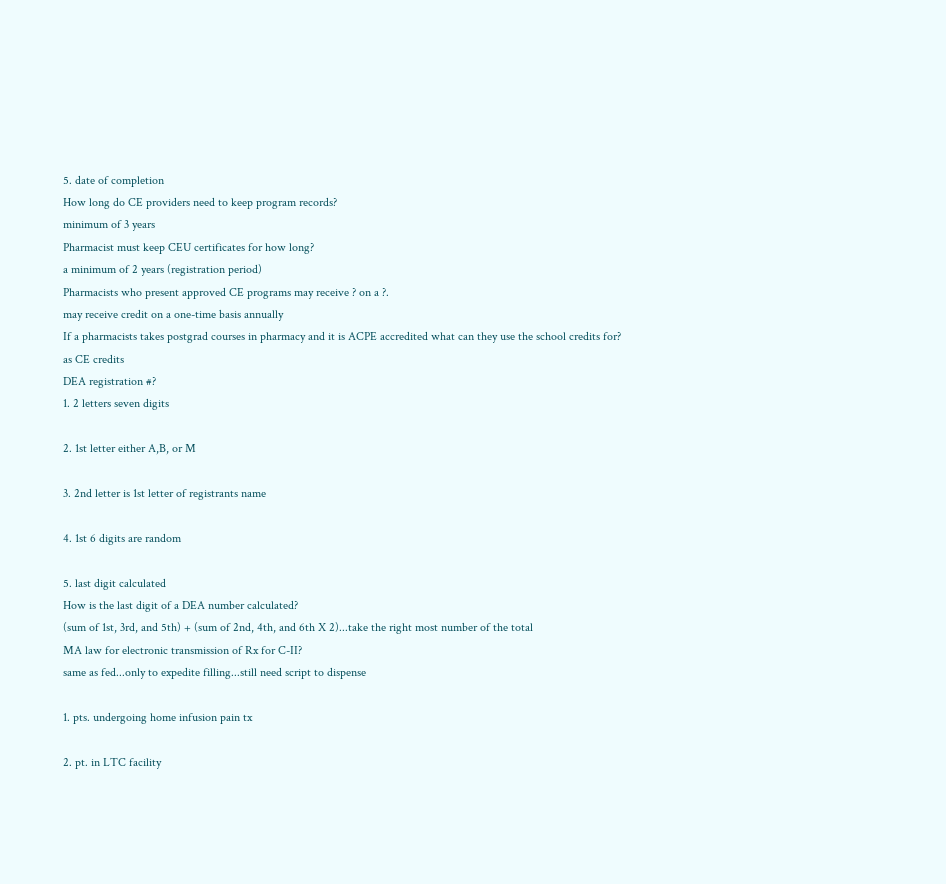5. date of completion
How long do CE providers need to keep program records?
minimum of 3 years
Pharmacist must keep CEU certificates for how long?
a minimum of 2 years (registration period)
Pharmacists who present approved CE programs may receive ? on a ?.
may receive credit on a one-time basis annually
If a pharmacists takes postgrad courses in pharmacy and it is ACPE accredited what can they use the school credits for?
as CE credits
DEA registration #?
1. 2 letters seven digits

2. 1st letter either A,B, or M

3. 2nd letter is 1st letter of registrants name

4. 1st 6 digits are random

5. last digit calculated
How is the last digit of a DEA number calculated?
(sum of 1st, 3rd, and 5th) + (sum of 2nd, 4th, and 6th X 2)...take the right most number of the total
MA law for electronic transmission of Rx for C-II?
same as fed...only to expedite filling...still need script to dispense

1. pts. undergoing home infusion pain tx

2. pt. in LTC facility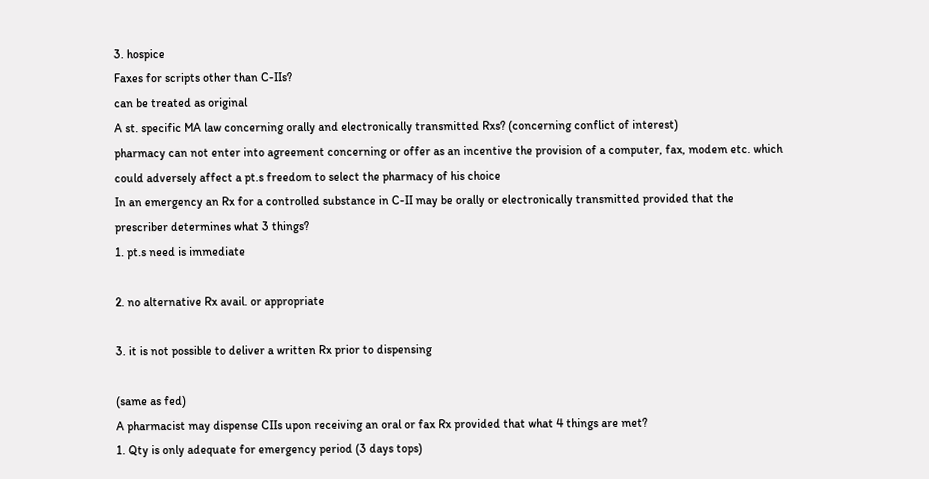3. hospice
Faxes for scripts other than C-IIs?
can be treated as original
A st. specific MA law concerning orally and electronically transmitted Rxs? (concerning conflict of interest)
pharmacy can not enter into agreement concerning or offer as an incentive the provision of a computer, fax, modem etc. which could adversely affect a pt.s freedom to select the pharmacy of his choice
In an emergency an Rx for a controlled substance in C-II may be orally or electronically transmitted provided that the prescriber determines what 3 things?
1. pt.s need is immediate

2. no alternative Rx avail. or appropriate

3. it is not possible to deliver a written Rx prior to dispensing

(same as fed)
A pharmacist may dispense CIIs upon receiving an oral or fax Rx provided that what 4 things are met?
1. Qty is only adequate for emergency period (3 days tops)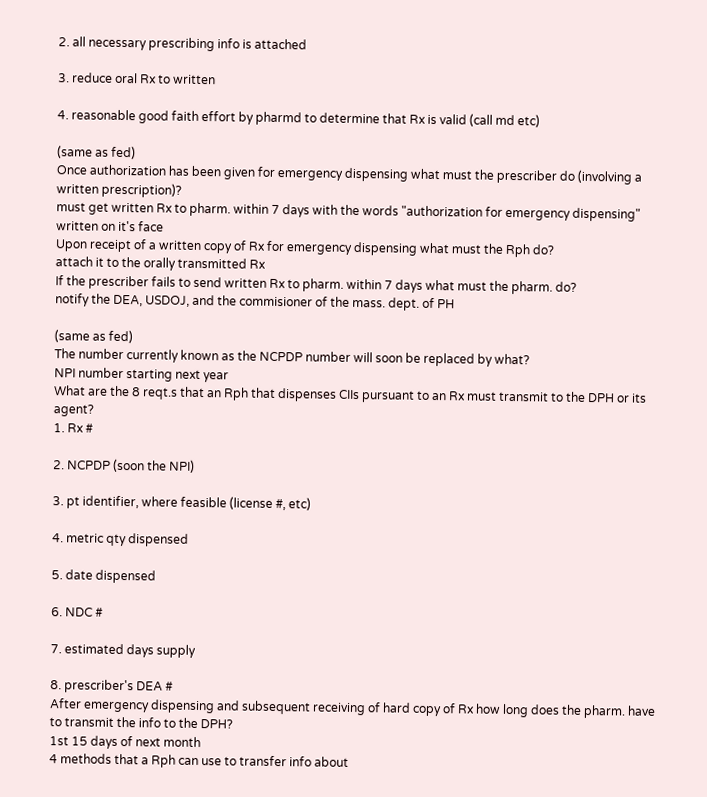2. all necessary prescribing info is attached

3. reduce oral Rx to written

4. reasonable good faith effort by pharmd to determine that Rx is valid (call md etc)

(same as fed)
Once authorization has been given for emergency dispensing what must the prescriber do (involving a written prescription)?
must get written Rx to pharm. within 7 days with the words "authorization for emergency dispensing" written on it's face
Upon receipt of a written copy of Rx for emergency dispensing what must the Rph do?
attach it to the orally transmitted Rx
If the prescriber fails to send written Rx to pharm. within 7 days what must the pharm. do?
notify the DEA, USDOJ, and the commisioner of the mass. dept. of PH

(same as fed)
The number currently known as the NCPDP number will soon be replaced by what?
NPI number starting next year
What are the 8 reqt.s that an Rph that dispenses CIIs pursuant to an Rx must transmit to the DPH or its agent?
1. Rx #

2. NCPDP (soon the NPI)

3. pt identifier, where feasible (license #, etc)

4. metric qty dispensed

5. date dispensed

6. NDC #

7. estimated days supply

8. prescriber's DEA #
After emergency dispensing and subsequent receiving of hard copy of Rx how long does the pharm. have to transmit the info to the DPH?
1st 15 days of next month
4 methods that a Rph can use to transfer info about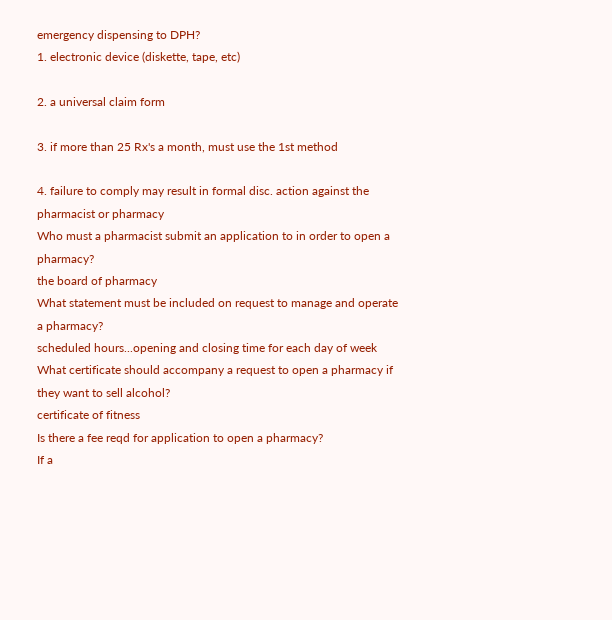emergency dispensing to DPH?
1. electronic device (diskette, tape, etc)

2. a universal claim form

3. if more than 25 Rx's a month, must use the 1st method

4. failure to comply may result in formal disc. action against the pharmacist or pharmacy
Who must a pharmacist submit an application to in order to open a pharmacy?
the board of pharmacy
What statement must be included on request to manage and operate a pharmacy?
scheduled hours...opening and closing time for each day of week
What certificate should accompany a request to open a pharmacy if they want to sell alcohol?
certificate of fitness
Is there a fee reqd for application to open a pharmacy?
If a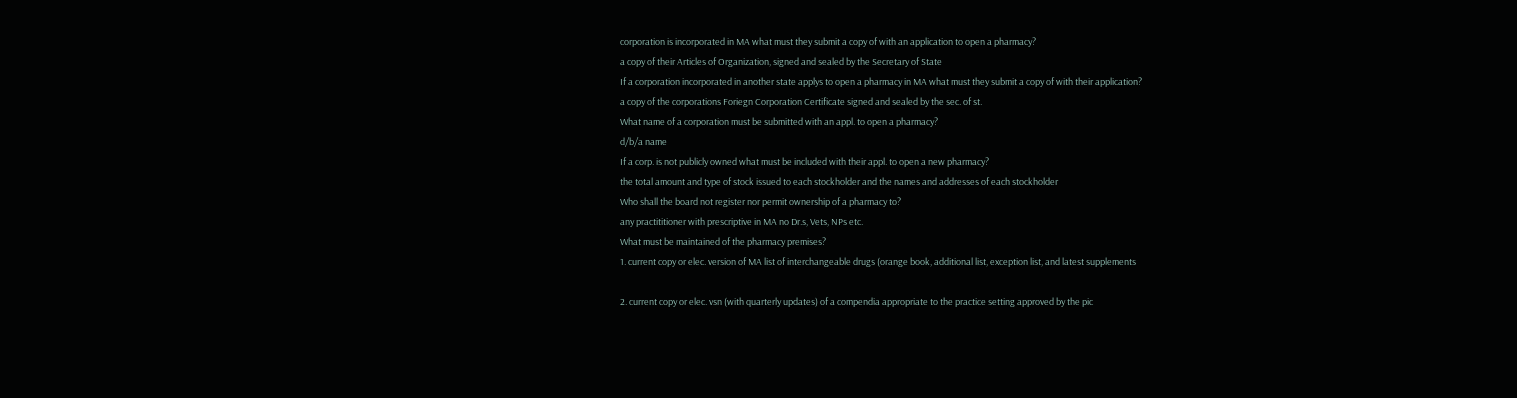corporation is incorporated in MA what must they submit a copy of with an application to open a pharmacy?
a copy of their Articles of Organization, signed and sealed by the Secretary of State
If a corporation incorporated in another state applys to open a pharmacy in MA what must they submit a copy of with their application?
a copy of the corporations Foriegn Corporation Certificate signed and sealed by the sec. of st.
What name of a corporation must be submitted with an appl. to open a pharmacy?
d/b/a name
If a corp. is not publicly owned what must be included with their appl. to open a new pharmacy?
the total amount and type of stock issued to each stockholder and the names and addresses of each stockholder
Who shall the board not register nor permit ownership of a pharmacy to?
any practititioner with prescriptive in MA no Dr.s, Vets, NPs etc.
What must be maintained of the pharmacy premises?
1. current copy or elec. version of MA list of interchangeable drugs (orange book, additional list, exception list, and latest supplements

2. current copy or elec. vsn (with quarterly updates) of a compendia appropriate to the practice setting approved by the pic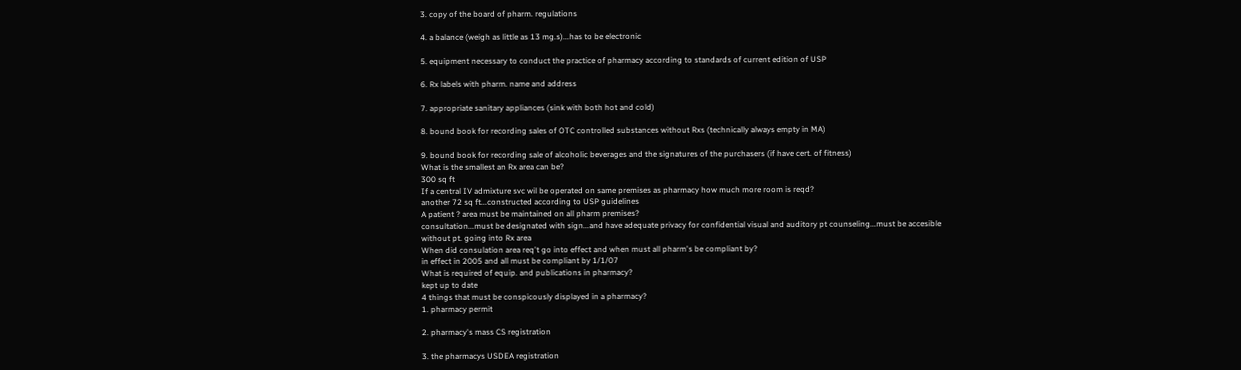3. copy of the board of pharm. regulations

4. a balance (weigh as little as 13 mg.s)...has to be electronic

5. equipment necessary to conduct the practice of pharmacy according to standards of current edition of USP

6. Rx labels with pharm. name and address

7. appropriate sanitary appliances (sink with both hot and cold)

8. bound book for recording sales of OTC controlled substances without Rxs (technically always empty in MA)

9. bound book for recording sale of alcoholic beverages and the signatures of the purchasers (if have cert. of fitness)
What is the smallest an Rx area can be?
300 sq ft
If a central IV admixture svc wil be operated on same premises as pharmacy how much more room is reqd?
another 72 sq ft...constructed according to USP guidelines
A patient ? area must be maintained on all pharm premises?
consultation...must be designated with sign...and have adequate privacy for confidential visual and auditory pt counseling...must be accesible without pt. going into Rx area
When did consulation area req't go into effect and when must all pharm's be compliant by?
in effect in 2005 and all must be compliant by 1/1/07
What is required of equip. and publications in pharmacy?
kept up to date
4 things that must be conspicously displayed in a pharmacy?
1. pharmacy permit

2. pharmacy's mass CS registration

3. the pharmacys USDEA registration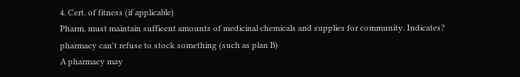4. Cert. of fitness (if applicable)
Pharm. must maintain sufficent amounts of medicinal chemicals and supplies for community. Indicates?
pharmacy can't refuse to stock something (such as plan B)
A pharmacy may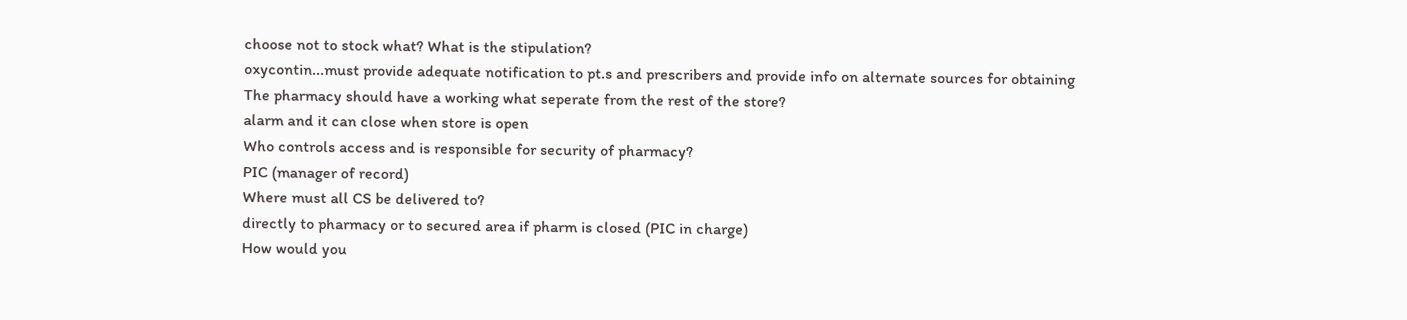choose not to stock what? What is the stipulation?
oxycontin...must provide adequate notification to pt.s and prescribers and provide info on alternate sources for obtaining
The pharmacy should have a working what seperate from the rest of the store?
alarm and it can close when store is open
Who controls access and is responsible for security of pharmacy?
PIC (manager of record)
Where must all CS be delivered to?
directly to pharmacy or to secured area if pharm is closed (PIC in charge)
How would you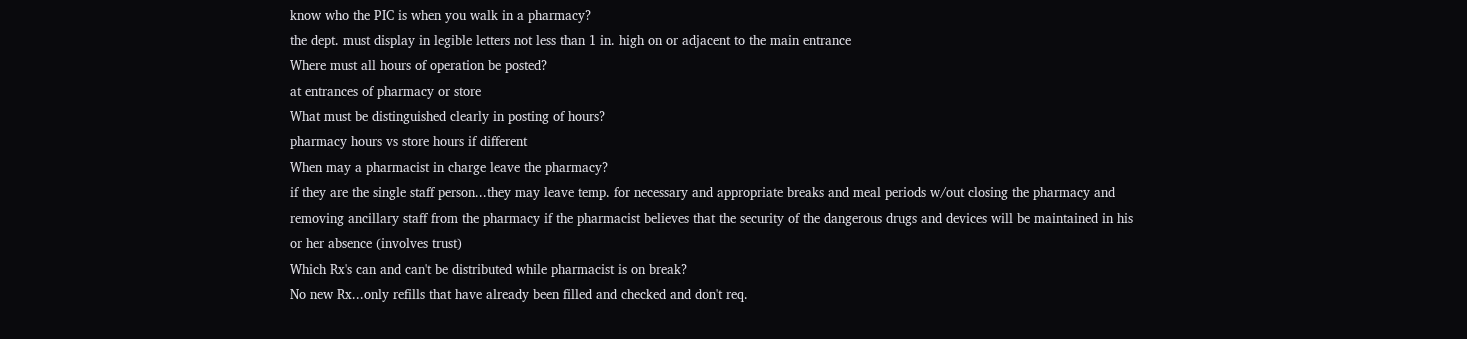know who the PIC is when you walk in a pharmacy?
the dept. must display in legible letters not less than 1 in. high on or adjacent to the main entrance
Where must all hours of operation be posted?
at entrances of pharmacy or store
What must be distinguished clearly in posting of hours?
pharmacy hours vs store hours if different
When may a pharmacist in charge leave the pharmacy?
if they are the single staff person...they may leave temp. for necessary and appropriate breaks and meal periods w/out closing the pharmacy and removing ancillary staff from the pharmacy if the pharmacist believes that the security of the dangerous drugs and devices will be maintained in his or her absence (involves trust)
Which Rx's can and can't be distributed while pharmacist is on break?
No new Rx...only refills that have already been filled and checked and don't req.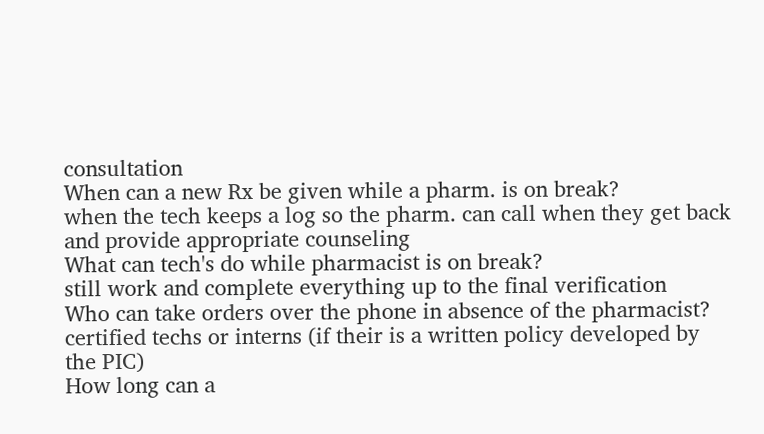consultation
When can a new Rx be given while a pharm. is on break?
when the tech keeps a log so the pharm. can call when they get back and provide appropriate counseling
What can tech's do while pharmacist is on break?
still work and complete everything up to the final verification
Who can take orders over the phone in absence of the pharmacist?
certified techs or interns (if their is a written policy developed by the PIC)
How long can a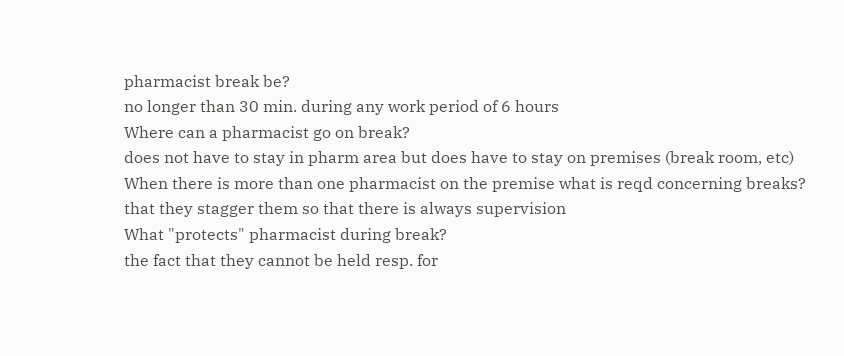pharmacist break be?
no longer than 30 min. during any work period of 6 hours
Where can a pharmacist go on break?
does not have to stay in pharm area but does have to stay on premises (break room, etc)
When there is more than one pharmacist on the premise what is reqd concerning breaks?
that they stagger them so that there is always supervision
What "protects" pharmacist during break?
the fact that they cannot be held resp. for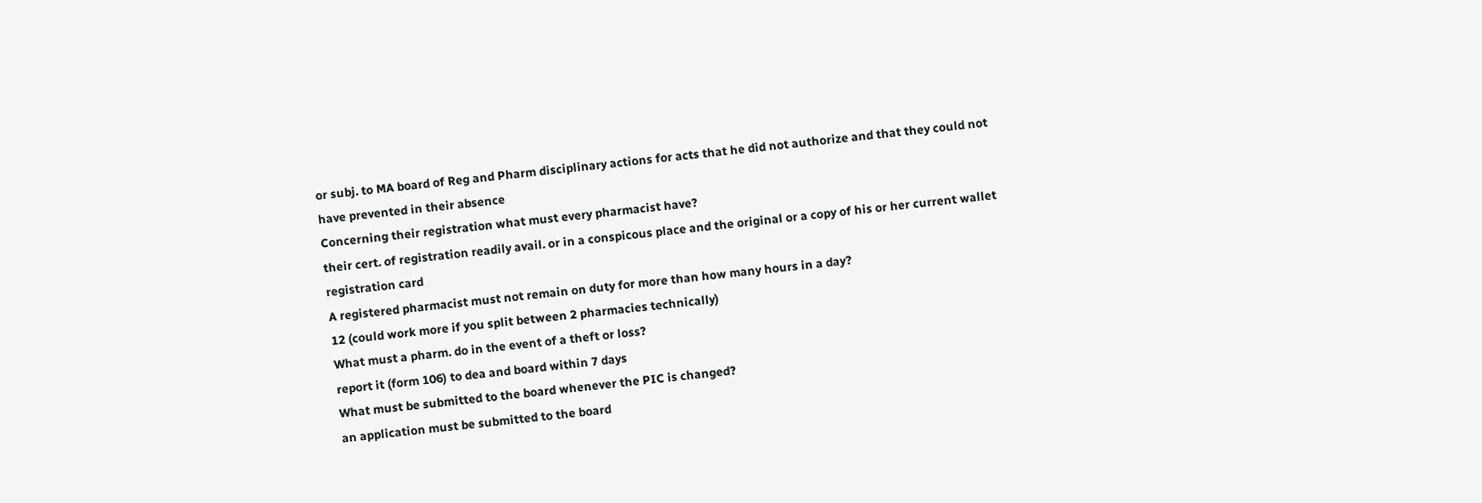or subj. to MA board of Reg and Pharm disciplinary actions for acts that he did not authorize and that they could not have prevented in their absence
Concerning their registration what must every pharmacist have?
their cert. of registration readily avail. or in a conspicous place and the original or a copy of his or her current wallet registration card
A registered pharmacist must not remain on duty for more than how many hours in a day?
12 (could work more if you split between 2 pharmacies technically)
What must a pharm. do in the event of a theft or loss?
report it (form 106) to dea and board within 7 days
What must be submitted to the board whenever the PIC is changed?
an application must be submitted to the board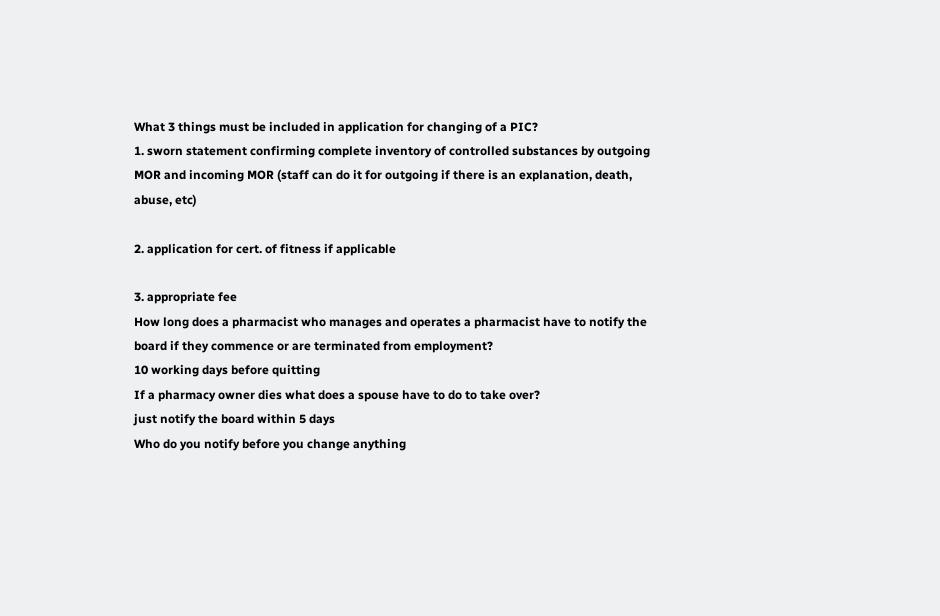What 3 things must be included in application for changing of a PIC?
1. sworn statement confirming complete inventory of controlled substances by outgoing MOR and incoming MOR (staff can do it for outgoing if there is an explanation, death, abuse, etc)

2. application for cert. of fitness if applicable

3. appropriate fee
How long does a pharmacist who manages and operates a pharmacist have to notify the board if they commence or are terminated from employment?
10 working days before quitting
If a pharmacy owner dies what does a spouse have to do to take over?
just notify the board within 5 days
Who do you notify before you change anything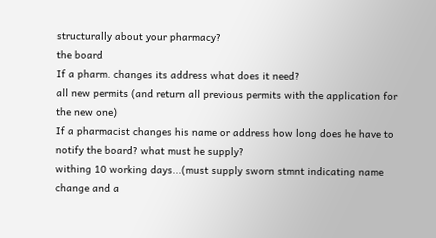structurally about your pharmacy?
the board
If a pharm. changes its address what does it need?
all new permits (and return all previous permits with the application for the new one)
If a pharmacist changes his name or address how long does he have to notify the board? what must he supply?
withing 10 working days...(must supply sworn stmnt indicating name change and a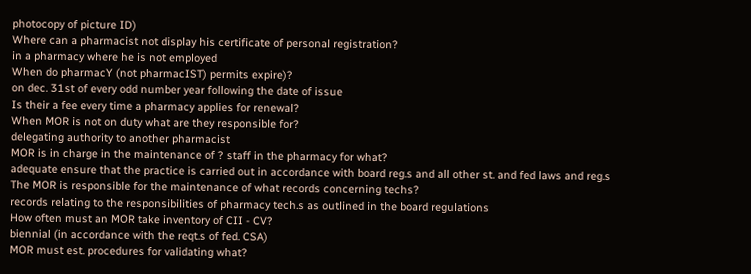photocopy of picture ID)
Where can a pharmacist not display his certificate of personal registration?
in a pharmacy where he is not employed
When do pharmacY (not pharmacIST) permits expire)?
on dec. 31st of every odd number year following the date of issue
Is their a fee every time a pharmacy applies for renewal?
When MOR is not on duty what are they responsible for?
delegating authority to another pharmacist
MOR is in charge in the maintenance of ? staff in the pharmacy for what?
adequate ensure that the practice is carried out in accordance with board reg.s and all other st. and fed laws and reg.s
The MOR is responsible for the maintenance of what records concerning techs?
records relating to the responsibilities of pharmacy tech.s as outlined in the board regulations
How often must an MOR take inventory of CII - CV?
biennial (in accordance with the reqt.s of fed. CSA)
MOR must est. procedures for validating what?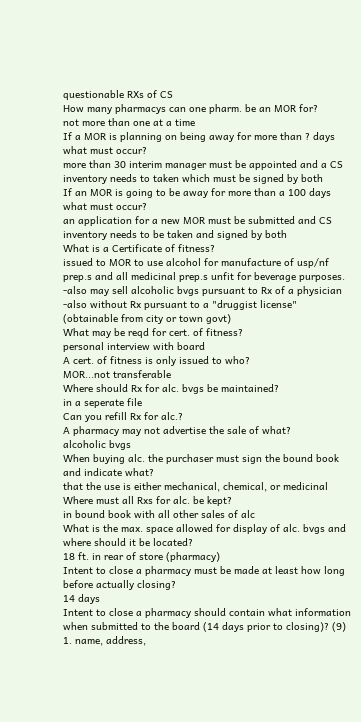questionable RXs of CS
How many pharmacys can one pharm. be an MOR for?
not more than one at a time
If a MOR is planning on being away for more than ? days what must occur?
more than 30 interim manager must be appointed and a CS inventory needs to taken which must be signed by both
If an MOR is going to be away for more than a 100 days what must occur?
an application for a new MOR must be submitted and CS inventory needs to be taken and signed by both
What is a Certificate of fitness?
issued to MOR to use alcohol for manufacture of usp/nf prep.s and all medicinal prep.s unfit for beverage purposes.
-also may sell alcoholic bvgs pursuant to Rx of a physician
-also without Rx pursuant to a "druggist license" (obtainable from city or town govt)
What may be reqd for cert. of fitness?
personal interview with board
A cert. of fitness is only issued to who?
MOR...not transferable
Where should Rx for alc. bvgs be maintained?
in a seperate file
Can you refill Rx for alc.?
A pharmacy may not advertise the sale of what?
alcoholic bvgs
When buying alc. the purchaser must sign the bound book and indicate what?
that the use is either mechanical, chemical, or medicinal
Where must all Rxs for alc. be kept?
in bound book with all other sales of alc
What is the max. space allowed for display of alc. bvgs and where should it be located?
18 ft. in rear of store (pharmacy)
Intent to close a pharmacy must be made at least how long before actually closing?
14 days
Intent to close a pharmacy should contain what information when submitted to the board (14 days prior to closing)? (9)
1. name, address,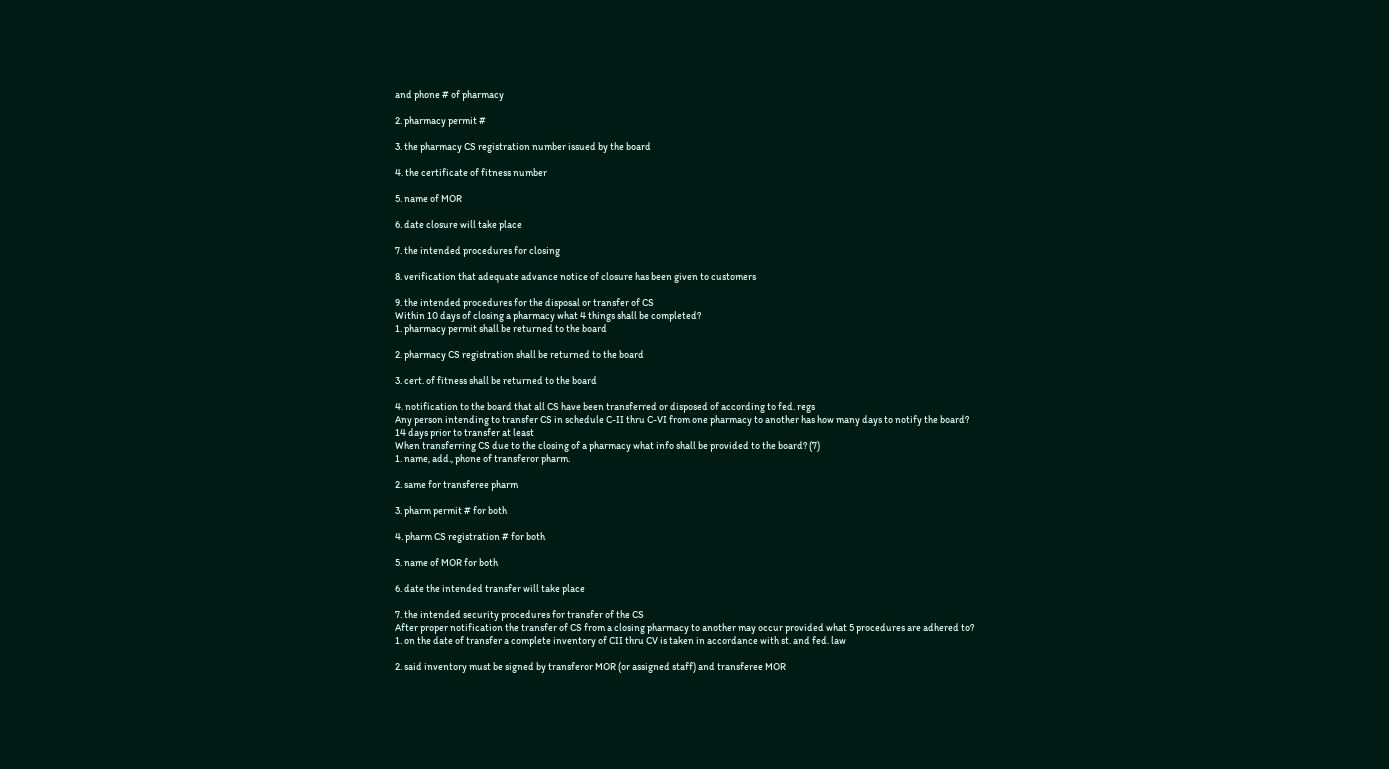and phone # of pharmacy

2. pharmacy permit #

3. the pharmacy CS registration number issued by the board

4. the certificate of fitness number

5. name of MOR

6. date closure will take place

7. the intended procedures for closing

8. verification that adequate advance notice of closure has been given to customers

9. the intended procedures for the disposal or transfer of CS
Within 10 days of closing a pharmacy what 4 things shall be completed?
1. pharmacy permit shall be returned to the board

2. pharmacy CS registration shall be returned to the board

3. cert. of fitness shall be returned to the board

4. notification to the board that all CS have been transferred or disposed of according to fed. regs
Any person intending to transfer CS in schedule C-II thru C-VI from one pharmacy to another has how many days to notify the board?
14 days prior to transfer at least
When transferring CS due to the closing of a pharmacy what info shall be provided to the board? (7)
1. name, add., phone of transferor pharm.

2. same for transferee pharm

3. pharm permit # for both

4. pharm CS registration # for both

5. name of MOR for both

6. date the intended transfer will take place

7. the intended security procedures for transfer of the CS
After proper notification the transfer of CS from a closing pharmacy to another may occur provided what 5 procedures are adhered to?
1. on the date of transfer a complete inventory of CII thru CV is taken in accordance with st. and fed. law

2. said inventory must be signed by transferor MOR (or assigned staff) and transferee MOR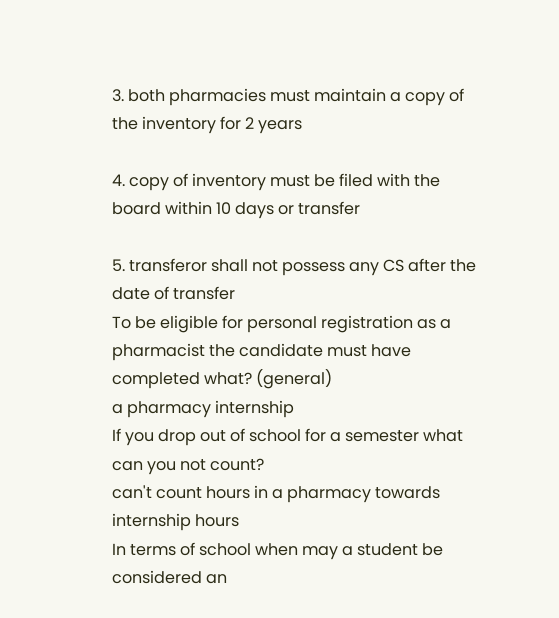3. both pharmacies must maintain a copy of the inventory for 2 years

4. copy of inventory must be filed with the board within 10 days or transfer

5. transferor shall not possess any CS after the date of transfer
To be eligible for personal registration as a pharmacist the candidate must have completed what? (general)
a pharmacy internship
If you drop out of school for a semester what can you not count?
can't count hours in a pharmacy towards internship hours
In terms of school when may a student be considered an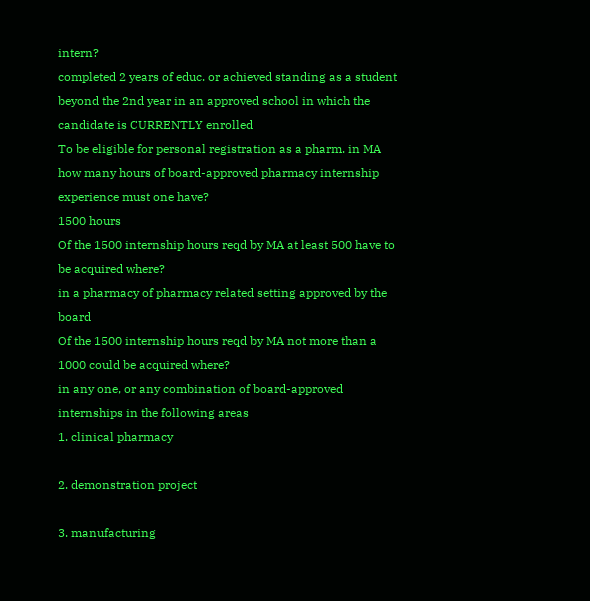intern?
completed 2 years of educ. or achieved standing as a student beyond the 2nd year in an approved school in which the candidate is CURRENTLY enrolled
To be eligible for personal registration as a pharm. in MA how many hours of board-approved pharmacy internship experience must one have?
1500 hours
Of the 1500 internship hours reqd by MA at least 500 have to be acquired where?
in a pharmacy of pharmacy related setting approved by the board
Of the 1500 internship hours reqd by MA not more than a 1000 could be acquired where?
in any one, or any combination of board-approved internships in the following areas
1. clinical pharmacy

2. demonstration project

3. manufacturing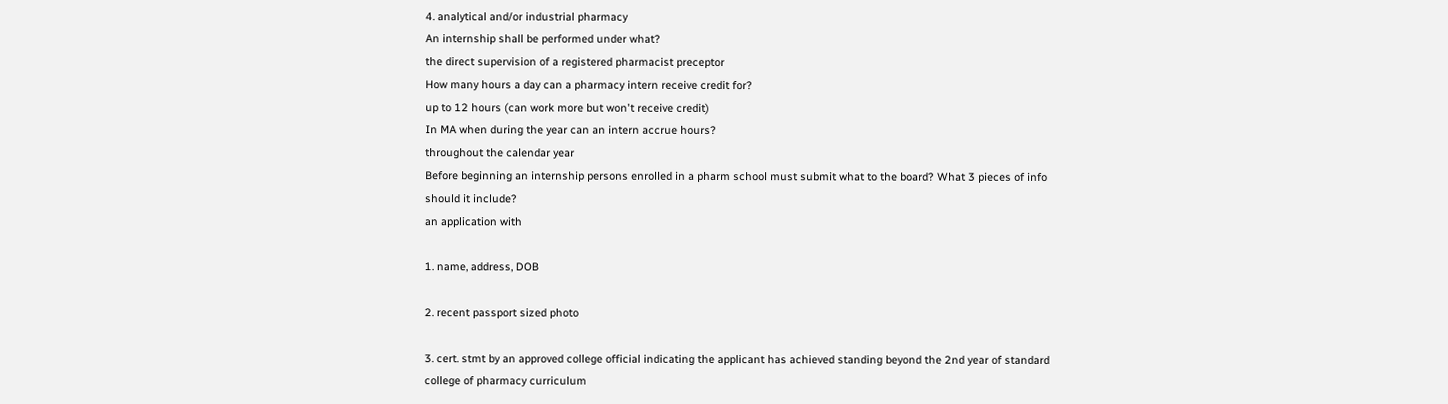4. analytical and/or industrial pharmacy
An internship shall be performed under what?
the direct supervision of a registered pharmacist preceptor
How many hours a day can a pharmacy intern receive credit for?
up to 12 hours (can work more but won't receive credit)
In MA when during the year can an intern accrue hours?
throughout the calendar year
Before beginning an internship persons enrolled in a pharm school must submit what to the board? What 3 pieces of info should it include?
an application with

1. name, address, DOB

2. recent passport sized photo

3. cert. stmt by an approved college official indicating the applicant has achieved standing beyond the 2nd year of standard college of pharmacy curriculum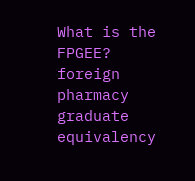What is the FPGEE?
foreign pharmacy graduate equivalency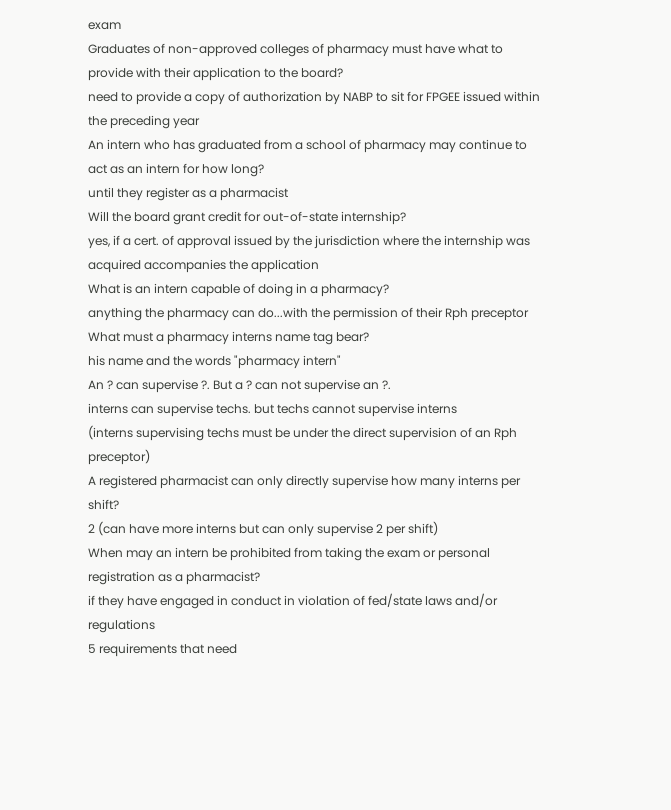exam
Graduates of non-approved colleges of pharmacy must have what to provide with their application to the board?
need to provide a copy of authorization by NABP to sit for FPGEE issued within the preceding year
An intern who has graduated from a school of pharmacy may continue to act as an intern for how long?
until they register as a pharmacist
Will the board grant credit for out-of-state internship?
yes, if a cert. of approval issued by the jurisdiction where the internship was acquired accompanies the application
What is an intern capable of doing in a pharmacy?
anything the pharmacy can do...with the permission of their Rph preceptor
What must a pharmacy interns name tag bear?
his name and the words "pharmacy intern"
An ? can supervise ?. But a ? can not supervise an ?.
interns can supervise techs. but techs cannot supervise interns
(interns supervising techs must be under the direct supervision of an Rph preceptor)
A registered pharmacist can only directly supervise how many interns per shift?
2 (can have more interns but can only supervise 2 per shift)
When may an intern be prohibited from taking the exam or personal registration as a pharmacist?
if they have engaged in conduct in violation of fed/state laws and/or regulations
5 requirements that need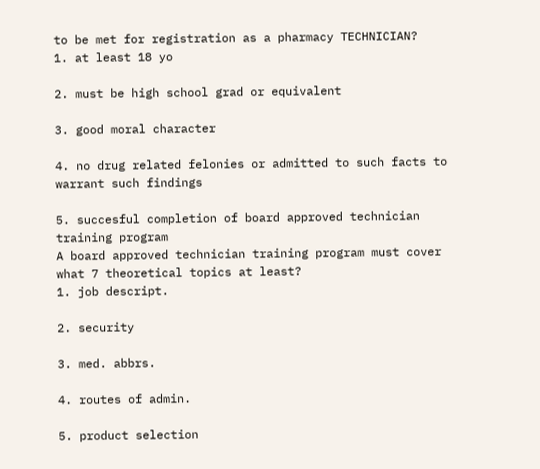to be met for registration as a pharmacy TECHNICIAN?
1. at least 18 yo

2. must be high school grad or equivalent

3. good moral character

4. no drug related felonies or admitted to such facts to warrant such findings

5. succesful completion of board approved technician training program
A board approved technician training program must cover what 7 theoretical topics at least?
1. job descript.

2. security

3. med. abbrs.

4. routes of admin.

5. product selection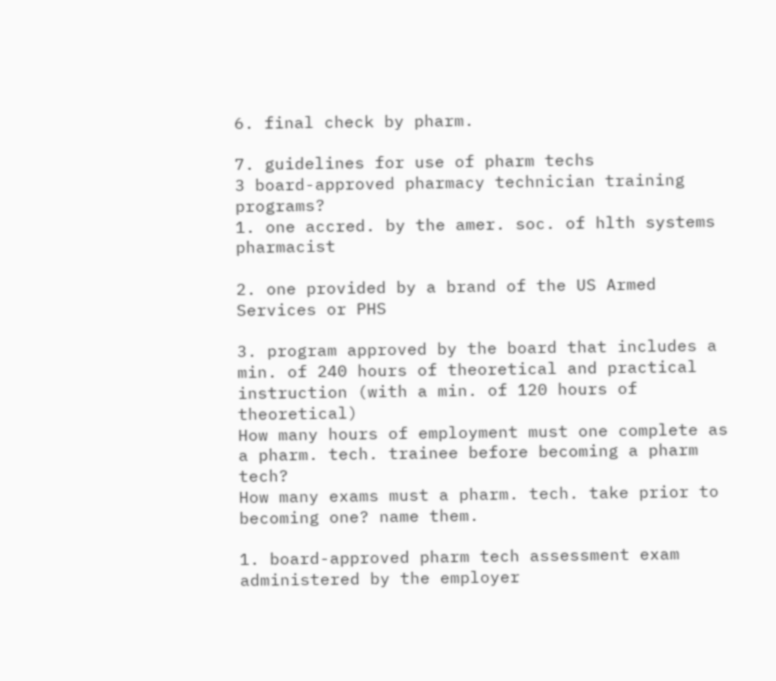6. final check by pharm.

7. guidelines for use of pharm techs
3 board-approved pharmacy technician training programs?
1. one accred. by the amer. soc. of hlth systems pharmacist

2. one provided by a brand of the US Armed Services or PHS

3. program approved by the board that includes a min. of 240 hours of theoretical and practical instruction (with a min. of 120 hours of theoretical)
How many hours of employment must one complete as a pharm. tech. trainee before becoming a pharm tech?
How many exams must a pharm. tech. take prior to becoming one? name them.

1. board-approved pharm tech assessment exam administered by the employer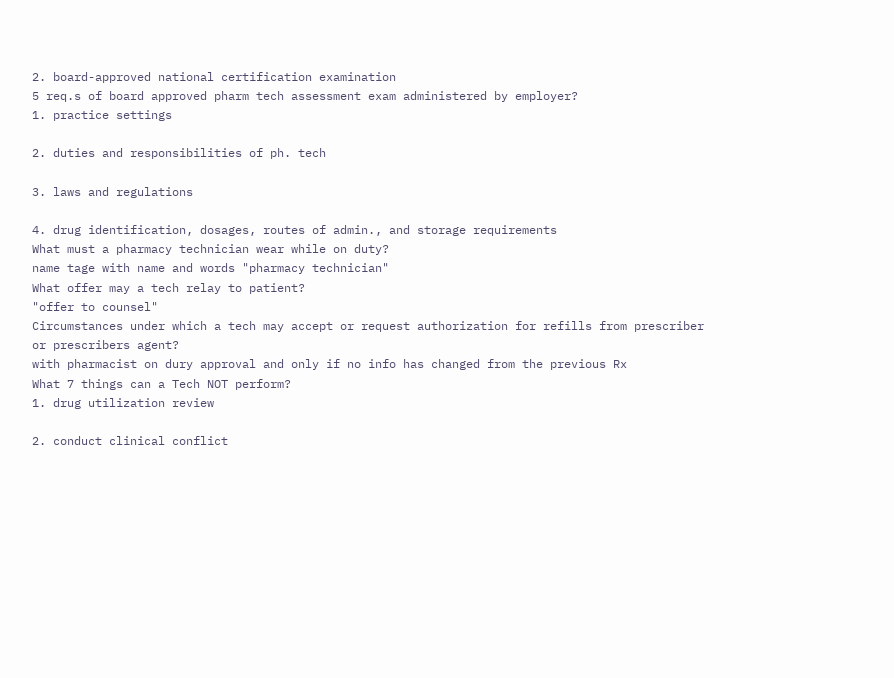2. board-approved national certification examination
5 req.s of board approved pharm tech assessment exam administered by employer?
1. practice settings

2. duties and responsibilities of ph. tech

3. laws and regulations

4. drug identification, dosages, routes of admin., and storage requirements
What must a pharmacy technician wear while on duty?
name tage with name and words "pharmacy technician"
What offer may a tech relay to patient?
"offer to counsel"
Circumstances under which a tech may accept or request authorization for refills from prescriber or prescribers agent?
with pharmacist on dury approval and only if no info has changed from the previous Rx
What 7 things can a Tech NOT perform?
1. drug utilization review

2. conduct clinical conflict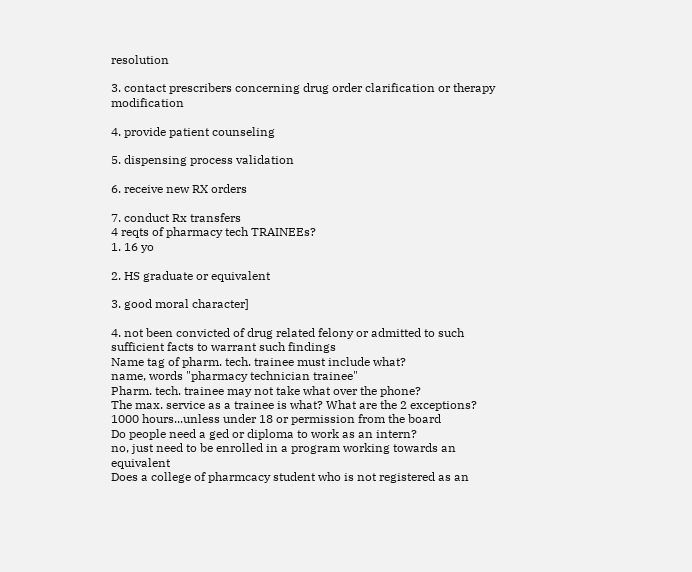resolution

3. contact prescribers concerning drug order clarification or therapy modification

4. provide patient counseling

5. dispensing process validation

6. receive new RX orders

7. conduct Rx transfers
4 reqts of pharmacy tech TRAINEEs?
1. 16 yo

2. HS graduate or equivalent

3. good moral character]

4. not been convicted of drug related felony or admitted to such sufficient facts to warrant such findings
Name tag of pharm. tech. trainee must include what?
name, words "pharmacy technician trainee"
Pharm. tech. trainee may not take what over the phone?
The max. service as a trainee is what? What are the 2 exceptions?
1000 hours...unless under 18 or permission from the board
Do people need a ged or diploma to work as an intern?
no, just need to be enrolled in a program working towards an equivalent
Does a college of pharmcacy student who is not registered as an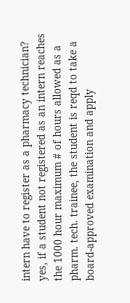intern have to register as a pharmacy technician?
yes, if a student not registered as an intern reaches the 1000 hour maximum # of hours allowed as a pharm. tech. trainee, the student is reqd to take a board-approved examination and apply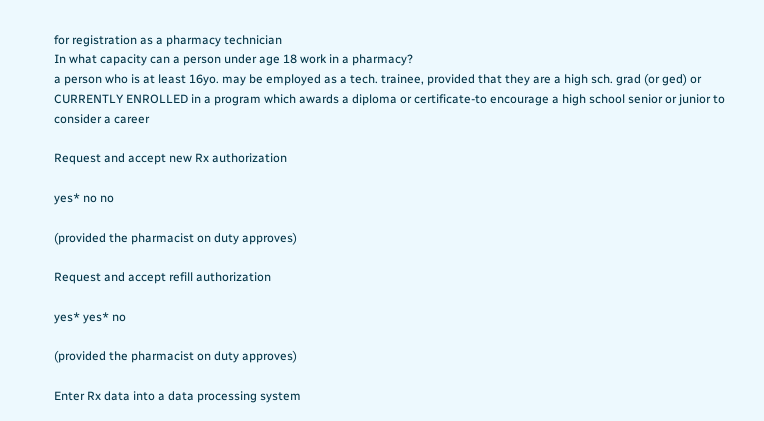for registration as a pharmacy technician
In what capacity can a person under age 18 work in a pharmacy?
a person who is at least 16yo. may be employed as a tech. trainee, provided that they are a high sch. grad (or ged) or CURRENTLY ENROLLED in a program which awards a diploma or certificate-to encourage a high school senior or junior to consider a career

Request and accept new Rx authorization

yes* no no

(provided the pharmacist on duty approves)

Request and accept refill authorization

yes* yes* no

(provided the pharmacist on duty approves)

Enter Rx data into a data processing system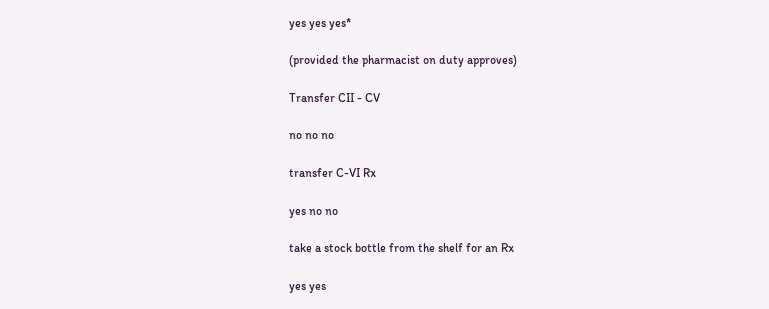yes yes yes*

(provided the pharmacist on duty approves)

Transfer CII - CV

no no no

transfer C-VI Rx

yes no no

take a stock bottle from the shelf for an Rx

yes yes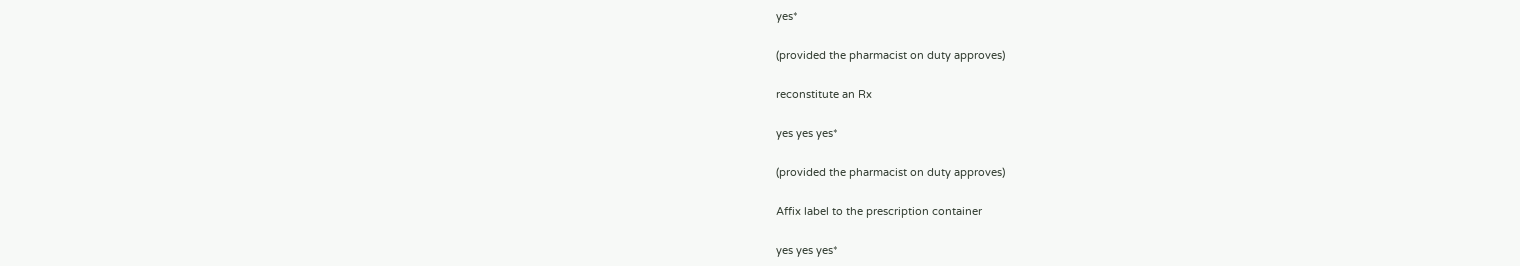yes*

(provided the pharmacist on duty approves)

reconstitute an Rx

yes yes yes*

(provided the pharmacist on duty approves)

Affix label to the prescription container

yes yes yes*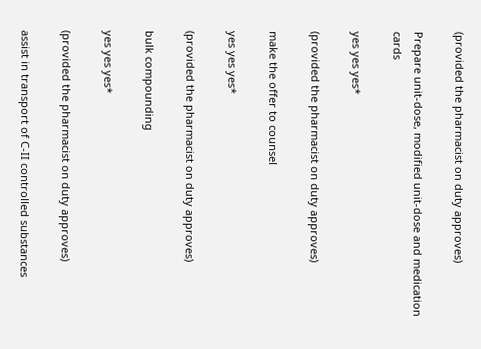(provided the pharmacist on duty approves)

Prepare unit-dose, modified unit-dose and medication cards

yes yes yes*

(provided the pharmacist on duty approves)

make the offer to counsel

yes yes yes*

(provided the pharmacist on duty approves)

bulk compounding

yes yes yes*

(provided the pharmacist on duty approves)

assist in transport of C-II controlled substances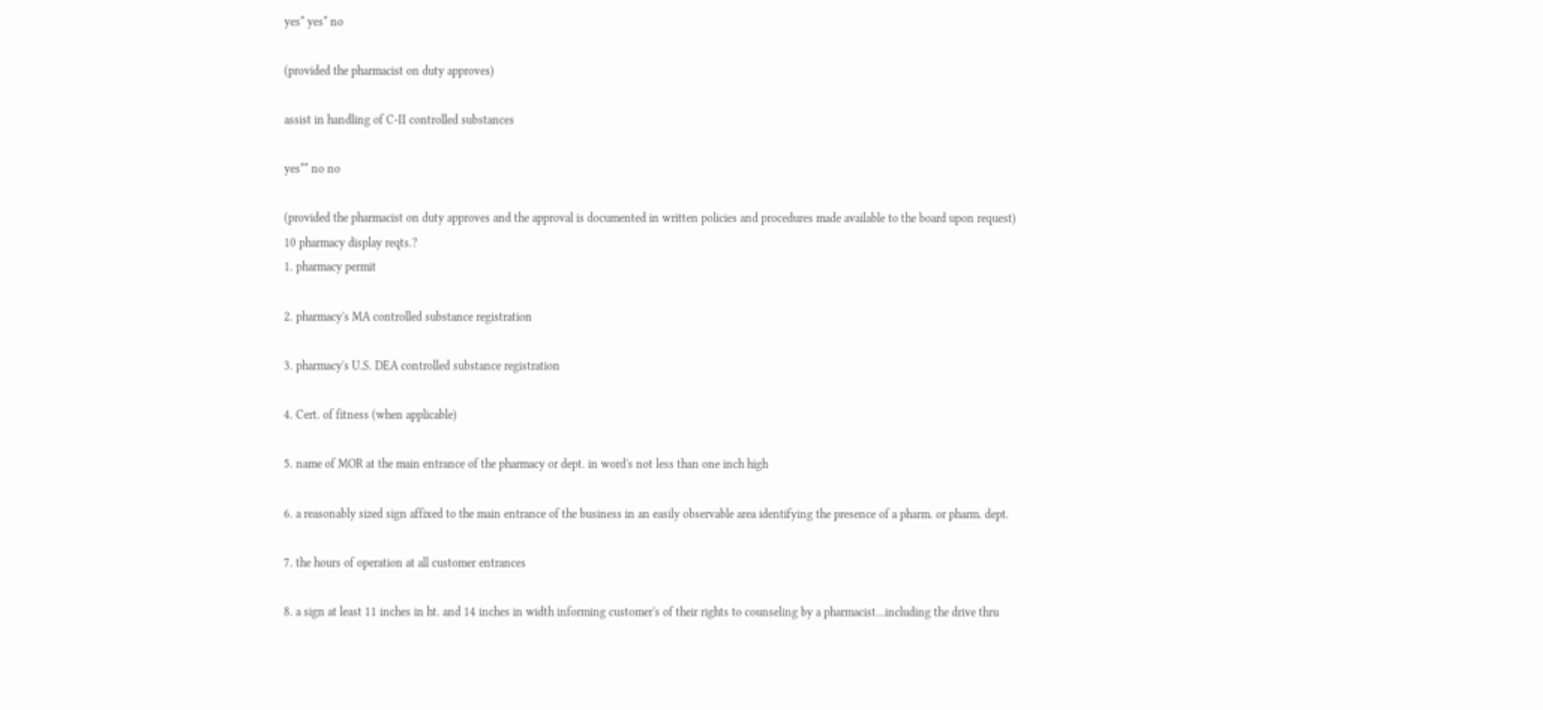yes* yes* no

(provided the pharmacist on duty approves)

assist in handling of C-II controlled substances

yes** no no

(provided the pharmacist on duty approves and the approval is documented in written policies and procedures made available to the board upon request)
10 pharmacy display reqts.?
1. pharmacy permit

2. pharmacy's MA controlled substance registration

3. pharmacy's U.S. DEA controlled substance registration

4. Cert. of fitness (when applicable)

5. name of MOR at the main entrance of the pharmacy or dept. in word's not less than one inch high

6. a reasonably sized sign affixed to the main entrance of the business in an easily observable area identifying the presence of a pharm. or pharm. dept.

7. the hours of operation at all customer entrances

8. a sign at least 11 inches in ht. and 14 inches in width informing customer's of their rights to counseling by a pharmacist...including the drive thru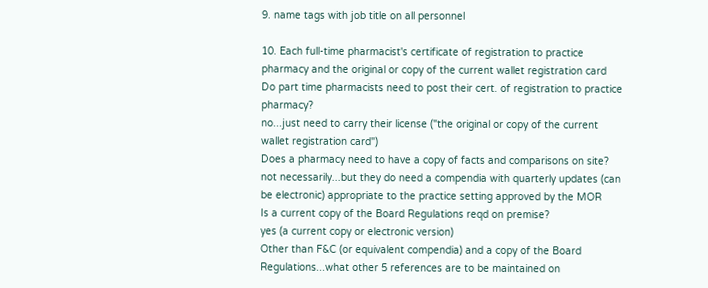9. name tags with job title on all personnel

10. Each full-time pharmacist's certificate of registration to practice pharmacy and the original or copy of the current wallet registration card
Do part time pharmacists need to post their cert. of registration to practice pharmacy?
no...just need to carry their license ("the original or copy of the current wallet registration card")
Does a pharmacy need to have a copy of facts and comparisons on site?
not necessarily...but they do need a compendia with quarterly updates (can be electronic) appropriate to the practice setting approved by the MOR
Is a current copy of the Board Regulations reqd on premise?
yes (a current copy or electronic version)
Other than F&C (or equivalent compendia) and a copy of the Board Regulations...what other 5 references are to be maintained on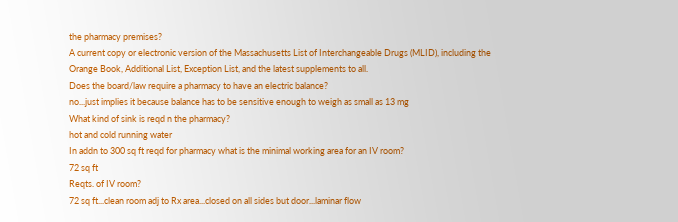the pharmacy premises?
A current copy or electronic version of the Massachusetts List of Interchangeable Drugs (MLID), including the Orange Book, Additional List, Exception List, and the latest supplements to all.
Does the board/law require a pharmacy to have an electric balance?
no...just implies it because balance has to be sensitive enough to weigh as small as 13 mg
What kind of sink is reqd n the pharmacy?
hot and cold running water
In addn to 300 sq ft reqd for pharmacy what is the minimal working area for an IV room?
72 sq ft
Reqts. of IV room?
72 sq ft...clean room adj to Rx area...closed on all sides but door...laminar flow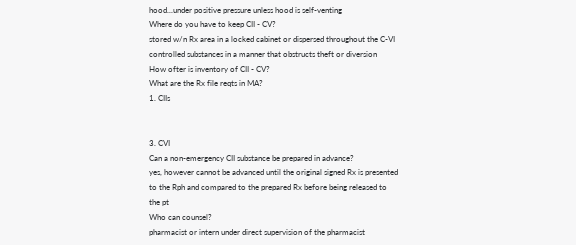hood...under positive pressure unless hood is self-venting
Where do you have to keep CII - CV?
stored w/n Rx area in a locked cabinet or dispersed throughout the C-VI controlled substances in a manner that obstructs theft or diversion
How ofter is inventory of CII - CV?
What are the Rx file reqts in MA?
1. CIIs


3. CVI
Can a non-emergency CII substance be prepared in advance?
yes, however cannot be advanced until the original signed Rx is presented to the Rph and compared to the prepared Rx before being released to the pt
Who can counsel?
pharmacist or intern under direct supervision of the pharmacist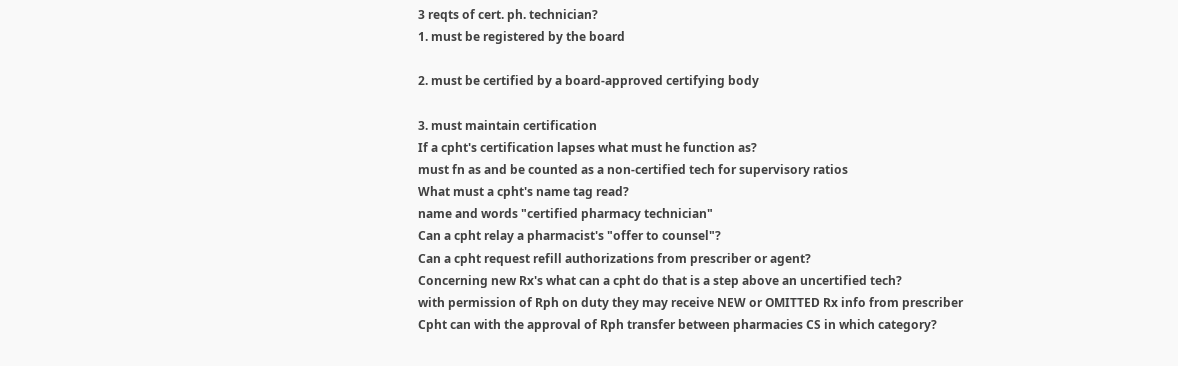3 reqts of cert. ph. technician?
1. must be registered by the board

2. must be certified by a board-approved certifying body

3. must maintain certification
If a cpht's certification lapses what must he function as?
must fn as and be counted as a non-certified tech for supervisory ratios
What must a cpht's name tag read?
name and words "certified pharmacy technician"
Can a cpht relay a pharmacist's "offer to counsel"?
Can a cpht request refill authorizations from prescriber or agent?
Concerning new Rx's what can a cpht do that is a step above an uncertified tech?
with permission of Rph on duty they may receive NEW or OMITTED Rx info from prescriber
Cpht can with the approval of Rph transfer between pharmacies CS in which category?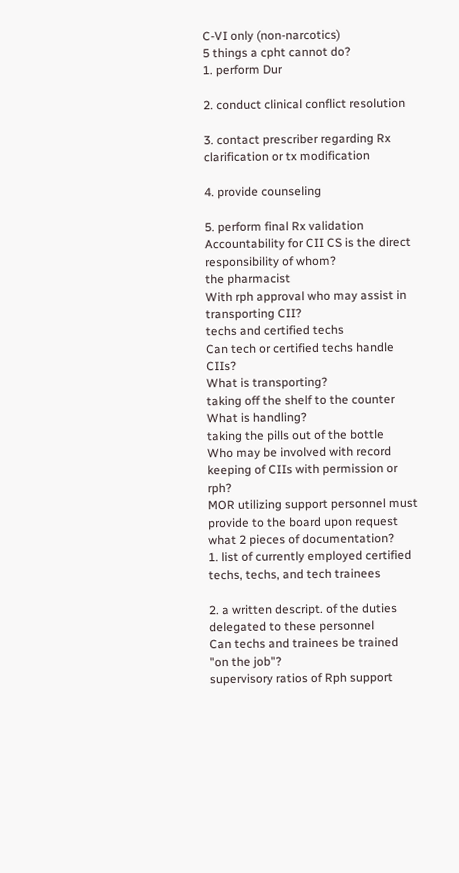C-VI only (non-narcotics)
5 things a cpht cannot do?
1. perform Dur

2. conduct clinical conflict resolution

3. contact prescriber regarding Rx clarification or tx modification

4. provide counseling

5. perform final Rx validation
Accountability for CII CS is the direct responsibility of whom?
the pharmacist
With rph approval who may assist in transporting CII?
techs and certified techs
Can tech or certified techs handle CIIs?
What is transporting?
taking off the shelf to the counter
What is handling?
taking the pills out of the bottle
Who may be involved with record keeping of CIIs with permission or rph?
MOR utilizing support personnel must provide to the board upon request what 2 pieces of documentation?
1. list of currently employed certified techs, techs, and tech trainees

2. a written descript. of the duties delegated to these personnel
Can techs and trainees be trained "on the job"?
supervisory ratios of Rph support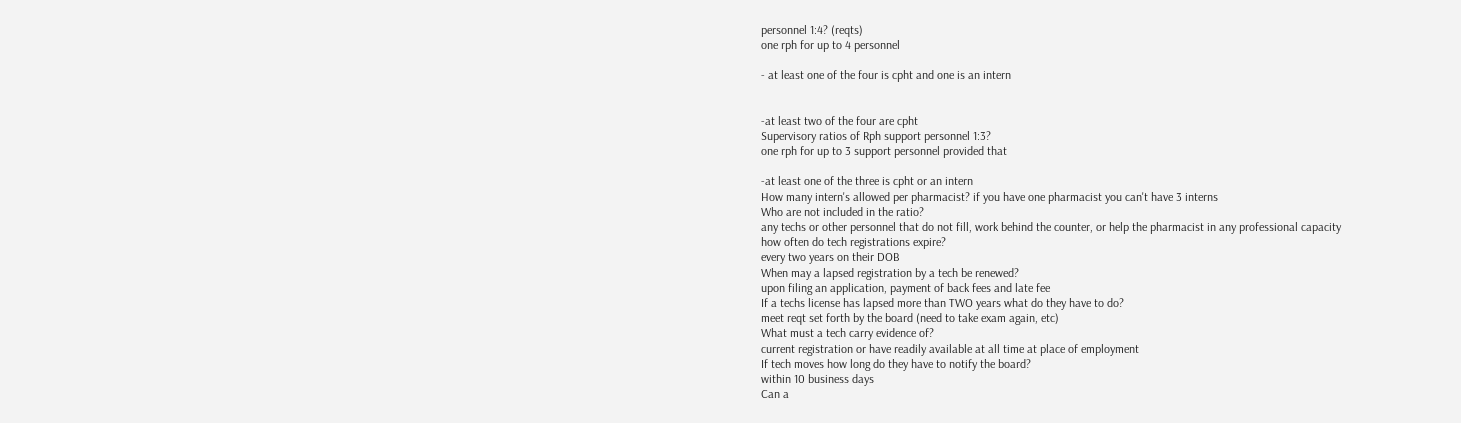personnel 1:4? (reqts)
one rph for up to 4 personnel

- at least one of the four is cpht and one is an intern


-at least two of the four are cpht
Supervisory ratios of Rph support personnel 1:3?
one rph for up to 3 support personnel provided that

-at least one of the three is cpht or an intern
How many intern's allowed per pharmacist? if you have one pharmacist you can't have 3 interns
Who are not included in the ratio?
any techs or other personnel that do not fill, work behind the counter, or help the pharmacist in any professional capacity
how often do tech registrations expire?
every two years on their DOB
When may a lapsed registration by a tech be renewed?
upon filing an application, payment of back fees and late fee
If a techs license has lapsed more than TWO years what do they have to do?
meet reqt set forth by the board (need to take exam again, etc)
What must a tech carry evidence of?
current registration or have readily available at all time at place of employment
If tech moves how long do they have to notify the board?
within 10 business days
Can a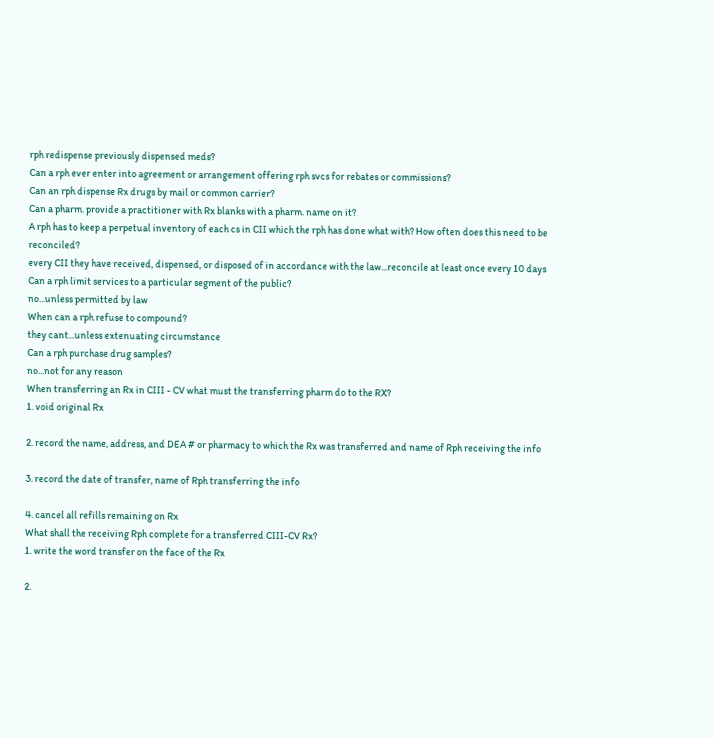rph redispense previously dispensed meds?
Can a rph ever enter into agreement or arrangement offering rph svcs for rebates or commissions?
Can an rph dispense Rx drugs by mail or common carrier?
Can a pharm. provide a practitioner with Rx blanks with a pharm. name on it?
A rph has to keep a perpetual inventory of each cs in CII which the rph has done what with? How often does this need to be reconciled?
every CII they have received, dispensed, or disposed of in accordance with the law...reconcile at least once every 10 days
Can a rph limit services to a particular segment of the public?
no...unless permitted by law
When can a rph refuse to compound?
they cant...unless extenuating circumstance
Can a rph purchase drug samples?
no...not for any reason
When transferring an Rx in CIII - CV what must the transferring pharm do to the RX?
1. void original Rx

2. record the name, address, and DEA # or pharmacy to which the Rx was transferred and name of Rph receiving the info

3. record the date of transfer, name of Rph transferring the info

4. cancel all refills remaining on Rx
What shall the receiving Rph complete for a transferred CIII-CV Rx?
1. write the word transfer on the face of the Rx

2.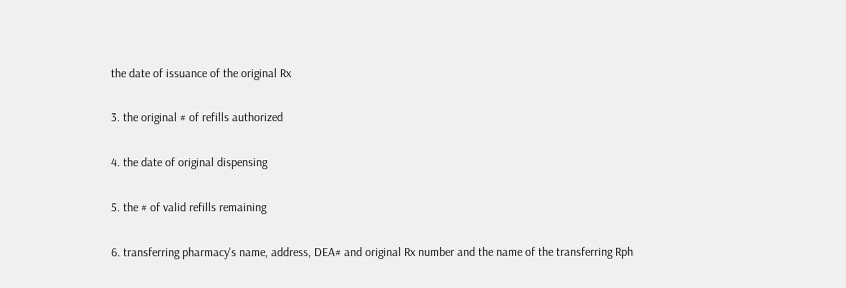the date of issuance of the original Rx

3. the original # of refills authorized

4. the date of original dispensing

5. the # of valid refills remaining

6. transferring pharmacy's name, address, DEA# and original Rx number and the name of the transferring Rph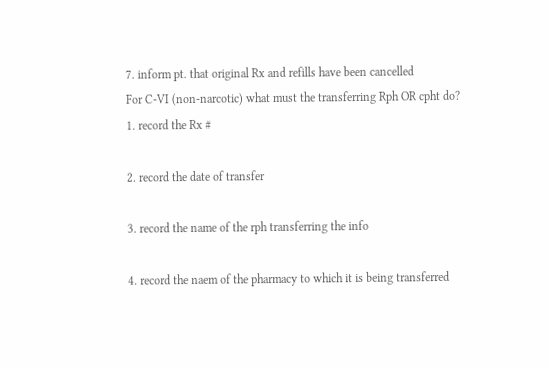7. inform pt. that original Rx and refills have been cancelled
For C-VI (non-narcotic) what must the transferring Rph OR cpht do?
1. record the Rx #

2. record the date of transfer

3. record the name of the rph transferring the info

4. record the naem of the pharmacy to which it is being transferred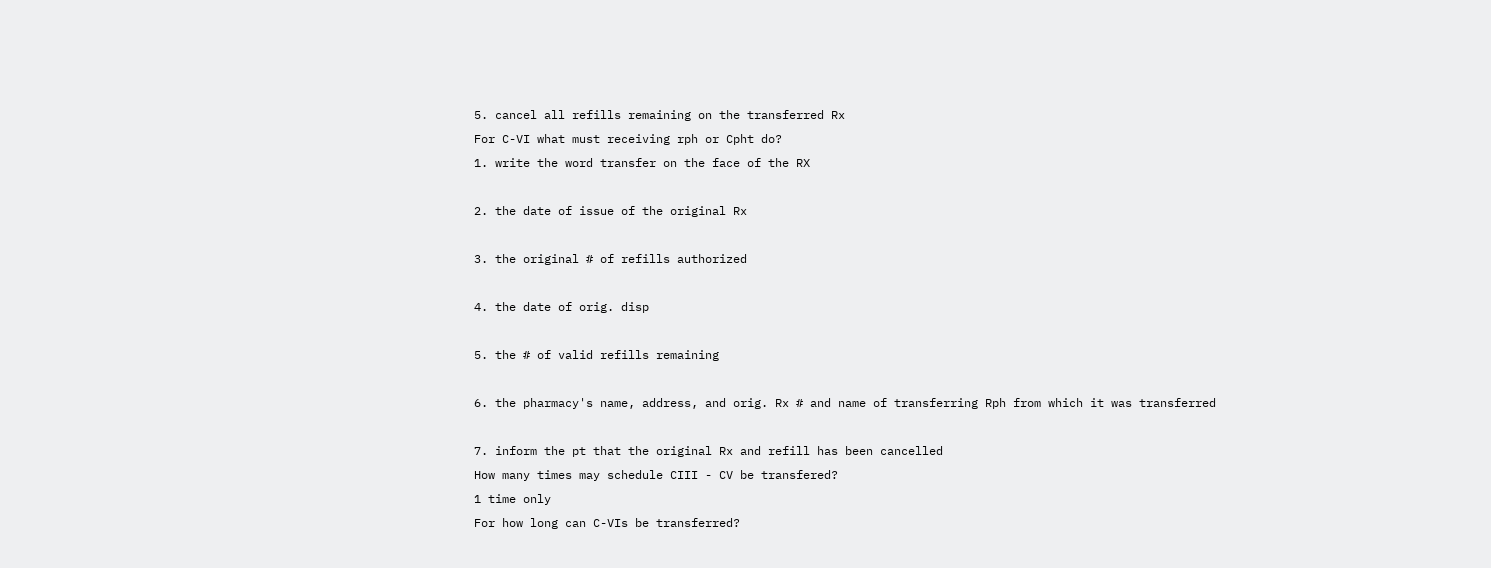5. cancel all refills remaining on the transferred Rx
For C-VI what must receiving rph or Cpht do?
1. write the word transfer on the face of the RX

2. the date of issue of the original Rx

3. the original # of refills authorized

4. the date of orig. disp

5. the # of valid refills remaining

6. the pharmacy's name, address, and orig. Rx # and name of transferring Rph from which it was transferred

7. inform the pt that the original Rx and refill has been cancelled
How many times may schedule CIII - CV be transfered?
1 time only
For how long can C-VIs be transferred?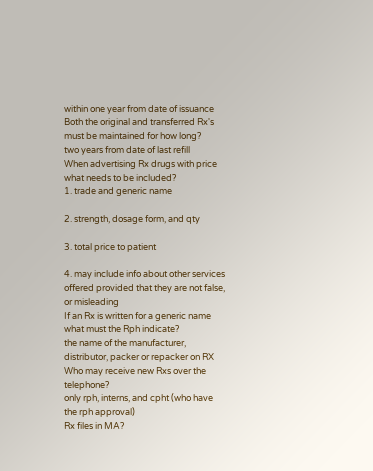within one year from date of issuance
Both the original and transferred Rx's must be maintained for how long?
two years from date of last refill
When advertising Rx drugs with price what needs to be included?
1. trade and generic name

2. strength, dosage form, and qty

3. total price to patient

4. may include info about other services offered provided that they are not false, or misleading
If an Rx is written for a generic name what must the Rph indicate?
the name of the manufacturer, distributor, packer or repacker on RX
Who may receive new Rxs over the telephone?
only rph, interns, and cpht (who have the rph approval)
Rx files in MA?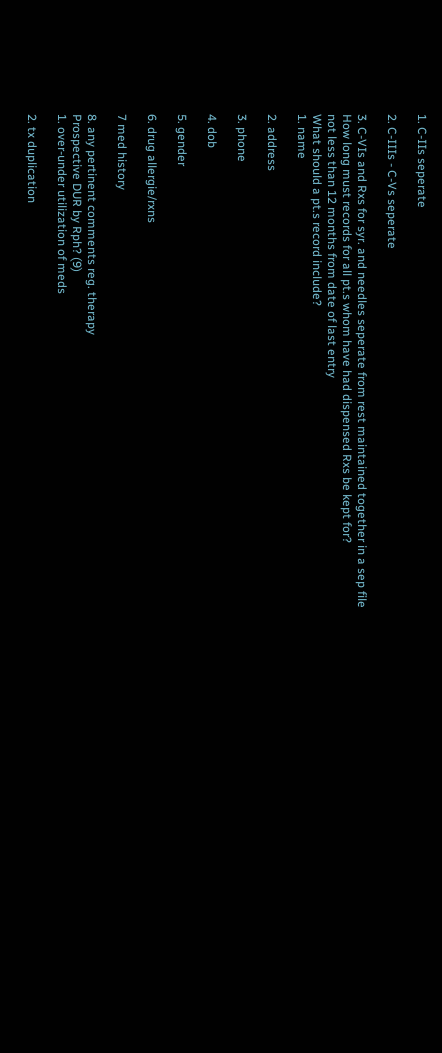1. C-IIs seperate

2. C-IIIs - C-Vs seperate

3. C-VIs and Rxs for syr. and needles seperate from rest maintained together in a sep file
How long must records for all pt.s whom have had dispensed Rxs be kept for?
not less than 12 months from date of last entry
What should a pt.s record include?
1. name

2. address

3. phone

4. dob

5. gender

6. drug allergie/rxns

7 med history

8. any pertinent comments reg. therapy
Prospective DUR by Rph? (9)
1. over-under utilization of meds

2. tx duplication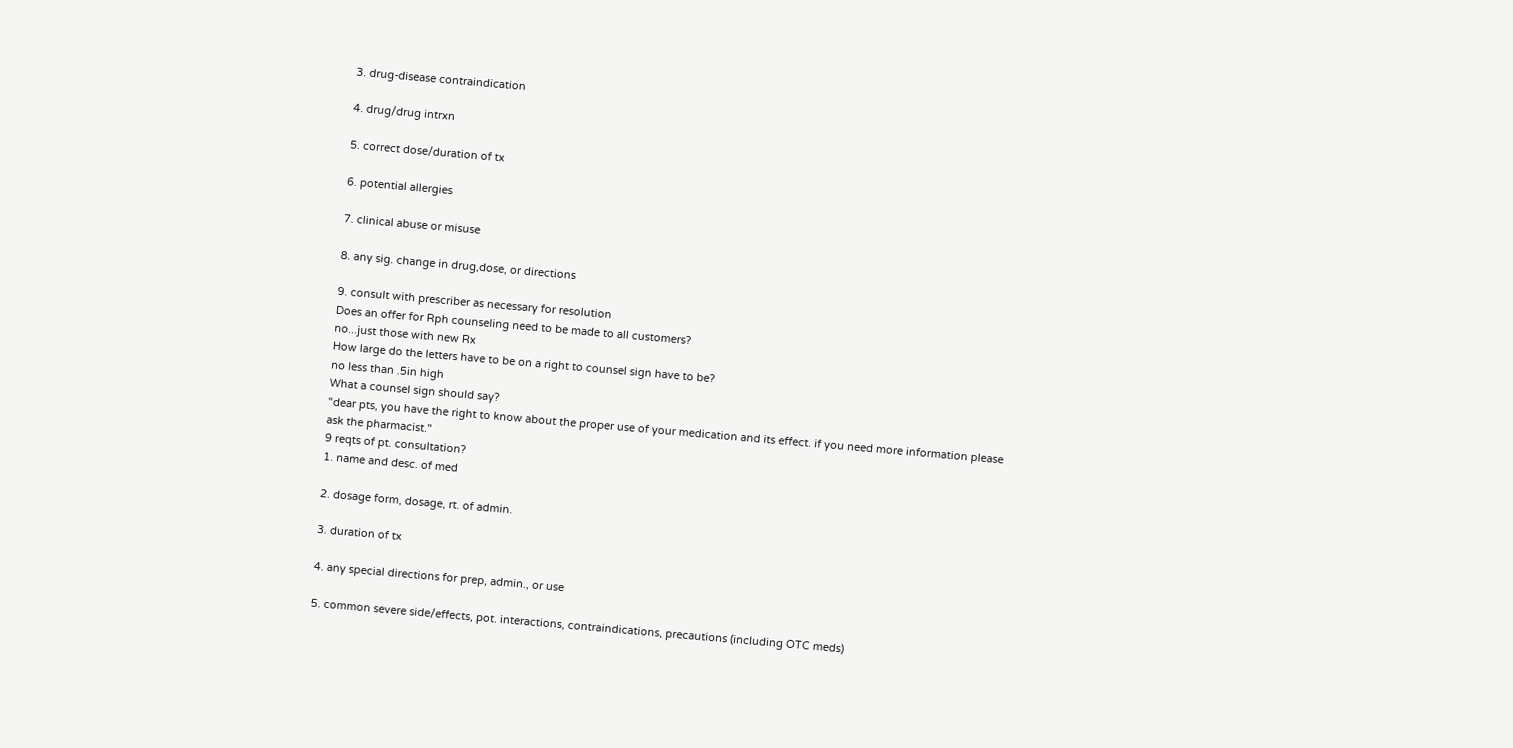3. drug-disease contraindication

4. drug/drug intrxn

5. correct dose/duration of tx

6. potential allergies

7. clinical abuse or misuse

8. any sig. change in drug,dose, or directions

9. consult with prescriber as necessary for resolution
Does an offer for Rph counseling need to be made to all customers?
no...just those with new Rx
How large do the letters have to be on a right to counsel sign have to be?
no less than .5in high
What a counsel sign should say?
"dear pts, you have the right to know about the proper use of your medication and its effect. if you need more information please ask the pharmacist."
9 reqts of pt. consultation?
1. name and desc. of med

2. dosage form, dosage, rt. of admin.

3. duration of tx

4. any special directions for prep, admin., or use

5. common severe side/effects, pot. interactions, contraindications, precautions (including OTC meds)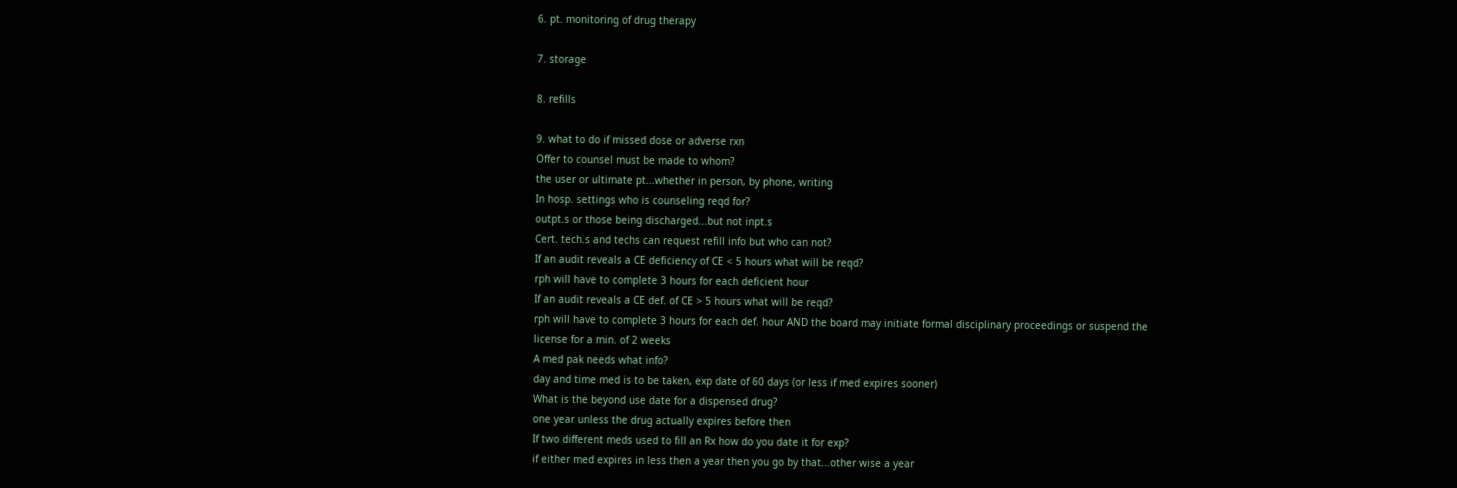6. pt. monitoring of drug therapy

7. storage

8. refills

9. what to do if missed dose or adverse rxn
Offer to counsel must be made to whom?
the user or ultimate pt...whether in person, by phone, writing
In hosp. settings who is counseling reqd for?
outpt.s or those being discharged...but not inpt.s
Cert. tech.s and techs can request refill info but who can not?
If an audit reveals a CE deficiency of CE < 5 hours what will be reqd?
rph will have to complete 3 hours for each deficient hour
If an audit reveals a CE def. of CE > 5 hours what will be reqd?
rph will have to complete 3 hours for each def. hour AND the board may initiate formal disciplinary proceedings or suspend the license for a min. of 2 weeks
A med pak needs what info?
day and time med is to be taken, exp date of 60 days (or less if med expires sooner)
What is the beyond use date for a dispensed drug?
one year unless the drug actually expires before then
If two different meds used to fill an Rx how do you date it for exp?
if either med expires in less then a year then you go by that...other wise a year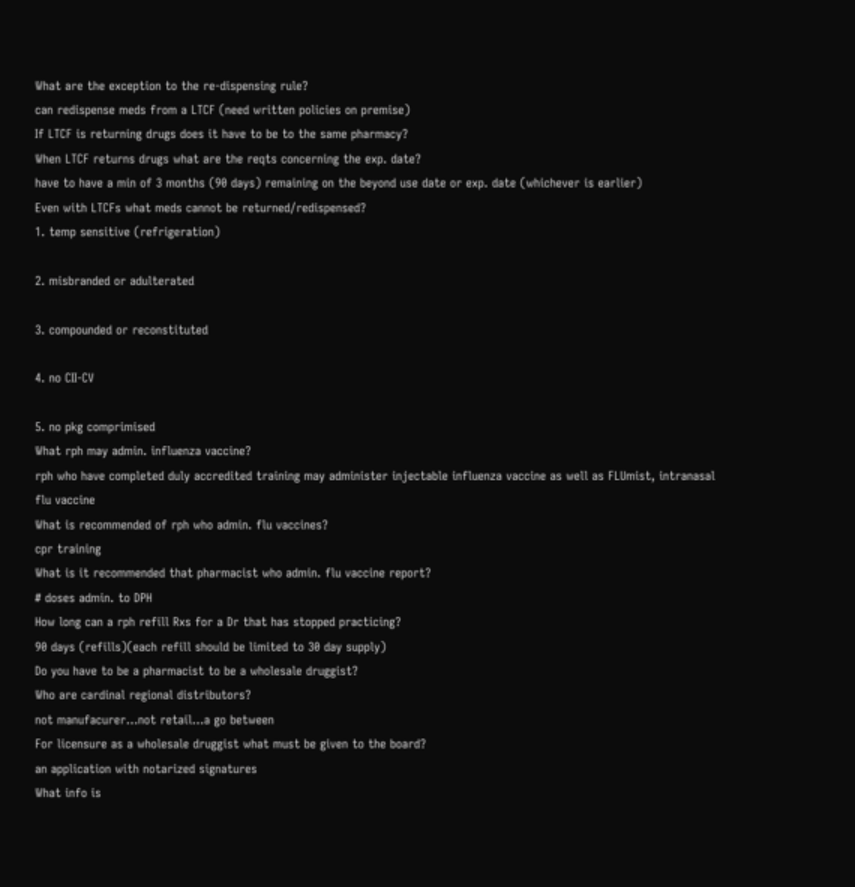What are the exception to the re-dispensing rule?
can redispense meds from a LTCF (need written policies on premise)
If LTCF is returning drugs does it have to be to the same pharmacy?
When LTCF returns drugs what are the reqts concerning the exp. date?
have to have a min of 3 months (90 days) remaining on the beyond use date or exp. date (whichever is earlier)
Even with LTCFs what meds cannot be returned/redispensed?
1. temp sensitive (refrigeration)

2. misbranded or adulterated

3. compounded or reconstituted

4. no CII-CV

5. no pkg comprimised
What rph may admin. influenza vaccine?
rph who have completed duly accredited training may administer injectable influenza vaccine as well as FLUmist, intranasal flu vaccine
What is recommended of rph who admin. flu vaccines?
cpr training
What is it recommended that pharmacist who admin. flu vaccine report?
# doses admin. to DPH
How long can a rph refill Rxs for a Dr that has stopped practicing?
90 days (refills)(each refill should be limited to 30 day supply)
Do you have to be a pharmacist to be a wholesale druggist?
Who are cardinal regional distributors?
not manufacurer...not retail...a go between
For licensure as a wholesale druggist what must be given to the board?
an application with notarized signatures
What info is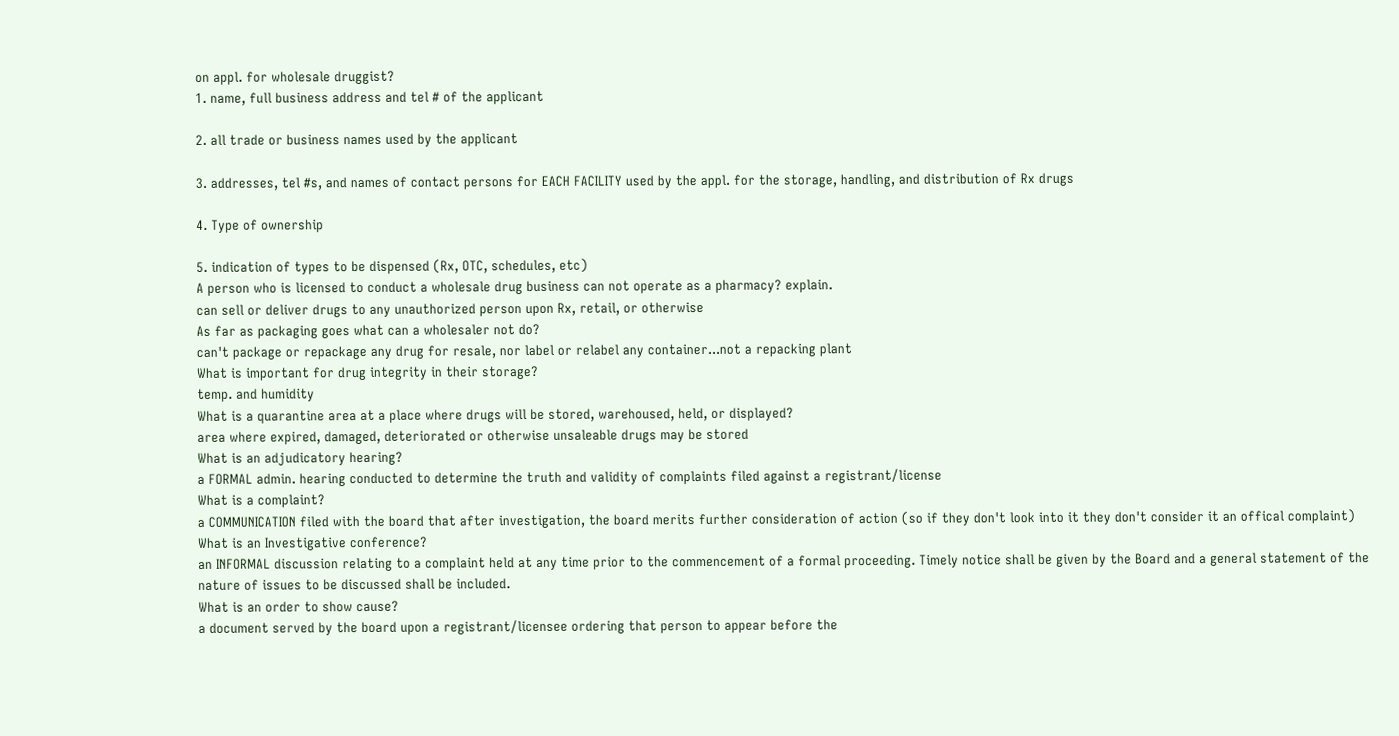on appl. for wholesale druggist?
1. name, full business address and tel # of the applicant

2. all trade or business names used by the applicant

3. addresses, tel #s, and names of contact persons for EACH FACILITY used by the appl. for the storage, handling, and distribution of Rx drugs

4. Type of ownership

5. indication of types to be dispensed (Rx, OTC, schedules, etc)
A person who is licensed to conduct a wholesale drug business can not operate as a pharmacy? explain.
can sell or deliver drugs to any unauthorized person upon Rx, retail, or otherwise
As far as packaging goes what can a wholesaler not do?
can't package or repackage any drug for resale, nor label or relabel any container...not a repacking plant
What is important for drug integrity in their storage?
temp. and humidity
What is a quarantine area at a place where drugs will be stored, warehoused, held, or displayed?
area where expired, damaged, deteriorated or otherwise unsaleable drugs may be stored
What is an adjudicatory hearing?
a FORMAL admin. hearing conducted to determine the truth and validity of complaints filed against a registrant/license
What is a complaint?
a COMMUNICATION filed with the board that after investigation, the board merits further consideration of action (so if they don't look into it they don't consider it an offical complaint)
What is an Investigative conference?
an INFORMAL discussion relating to a complaint held at any time prior to the commencement of a formal proceeding. Timely notice shall be given by the Board and a general statement of the nature of issues to be discussed shall be included.
What is an order to show cause?
a document served by the board upon a registrant/licensee ordering that person to appear before the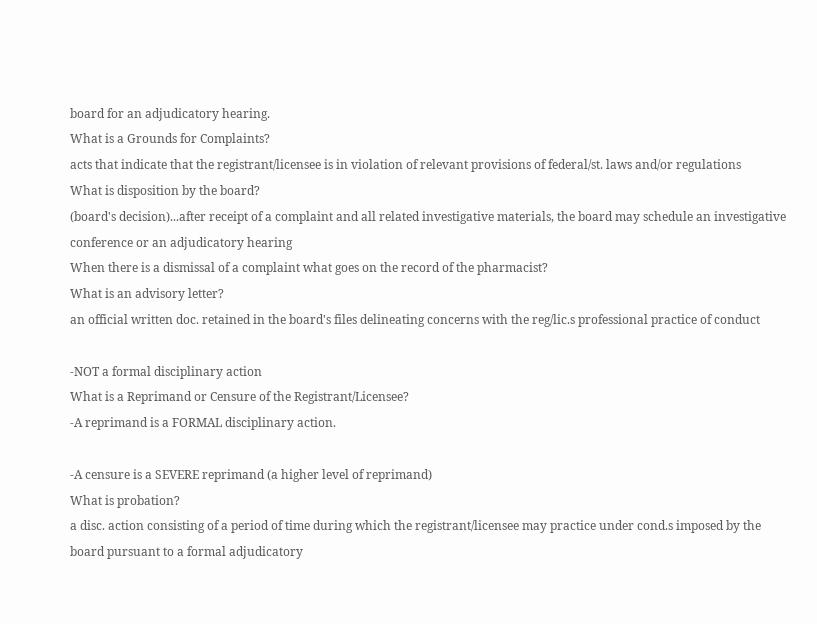board for an adjudicatory hearing.
What is a Grounds for Complaints?
acts that indicate that the registrant/licensee is in violation of relevant provisions of federal/st. laws and/or regulations
What is disposition by the board?
(board's decision)...after receipt of a complaint and all related investigative materials, the board may schedule an investigative conference or an adjudicatory hearing
When there is a dismissal of a complaint what goes on the record of the pharmacist?
What is an advisory letter?
an official written doc. retained in the board's files delineating concerns with the reg/lic.s professional practice of conduct

-NOT a formal disciplinary action
What is a Reprimand or Censure of the Registrant/Licensee?
-A reprimand is a FORMAL disciplinary action.

-A censure is a SEVERE reprimand (a higher level of reprimand)
What is probation?
a disc. action consisting of a period of time during which the registrant/licensee may practice under cond.s imposed by the board pursuant to a formal adjudicatory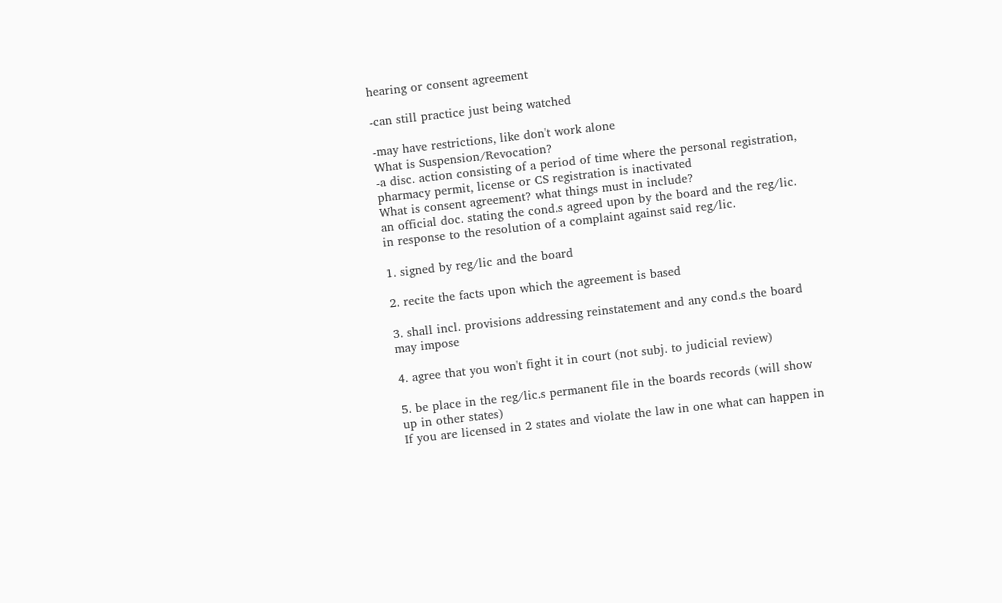hearing or consent agreement

-can still practice just being watched

-may have restrictions, like don't work alone
What is Suspension/Revocation?
-a disc. action consisting of a period of time where the personal registration, pharmacy permit, license or CS registration is inactivated
What is consent agreement? what things must in include?
an official doc. stating the cond.s agreed upon by the board and the reg/lic. in response to the resolution of a complaint against said reg/lic.

1. signed by reg/lic and the board

2. recite the facts upon which the agreement is based

3. shall incl. provisions addressing reinstatement and any cond.s the board may impose

4. agree that you won't fight it in court (not subj. to judicial review)

5. be place in the reg/lic.s permanent file in the boards records (will show up in other states)
If you are licensed in 2 states and violate the law in one what can happen in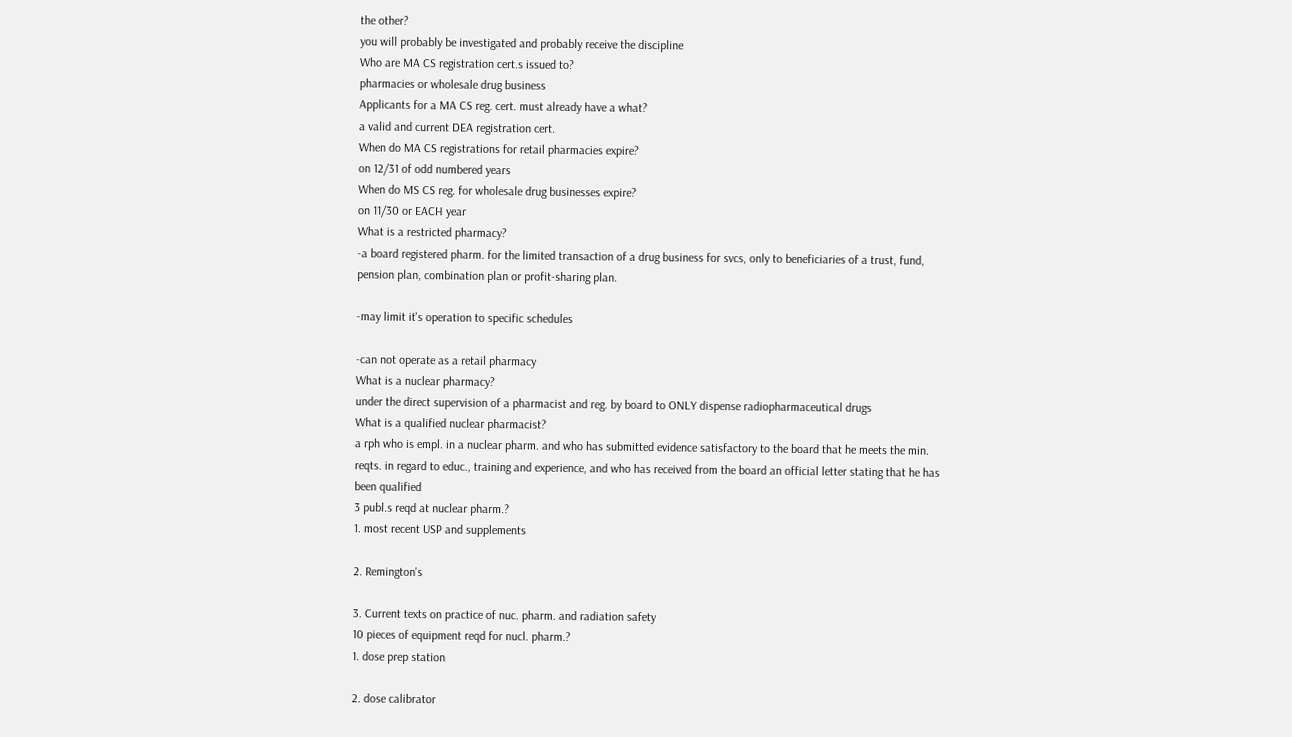the other?
you will probably be investigated and probably receive the discipline
Who are MA CS registration cert.s issued to?
pharmacies or wholesale drug business
Applicants for a MA CS reg. cert. must already have a what?
a valid and current DEA registration cert.
When do MA CS registrations for retail pharmacies expire?
on 12/31 of odd numbered years
When do MS CS reg. for wholesale drug businesses expire?
on 11/30 or EACH year
What is a restricted pharmacy?
-a board registered pharm. for the limited transaction of a drug business for svcs, only to beneficiaries of a trust, fund, pension plan, combination plan or profit-sharing plan.

-may limit it's operation to specific schedules

-can not operate as a retail pharmacy
What is a nuclear pharmacy?
under the direct supervision of a pharmacist and reg. by board to ONLY dispense radiopharmaceutical drugs
What is a qualified nuclear pharmacist?
a rph who is empl. in a nuclear pharm. and who has submitted evidence satisfactory to the board that he meets the min. reqts. in regard to educ., training and experience, and who has received from the board an official letter stating that he has been qualified
3 publ.s reqd at nuclear pharm.?
1. most recent USP and supplements

2. Remington's

3. Current texts on practice of nuc. pharm. and radiation safety
10 pieces of equipment reqd for nucl. pharm.?
1. dose prep station

2. dose calibrator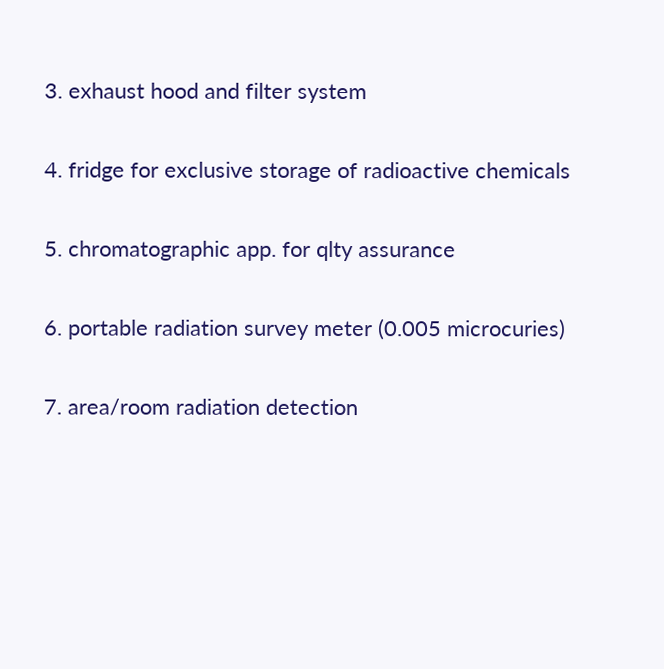3. exhaust hood and filter system

4. fridge for exclusive storage of radioactive chemicals

5. chromatographic app. for qlty assurance

6. portable radiation survey meter (0.005 microcuries)

7. area/room radiation detection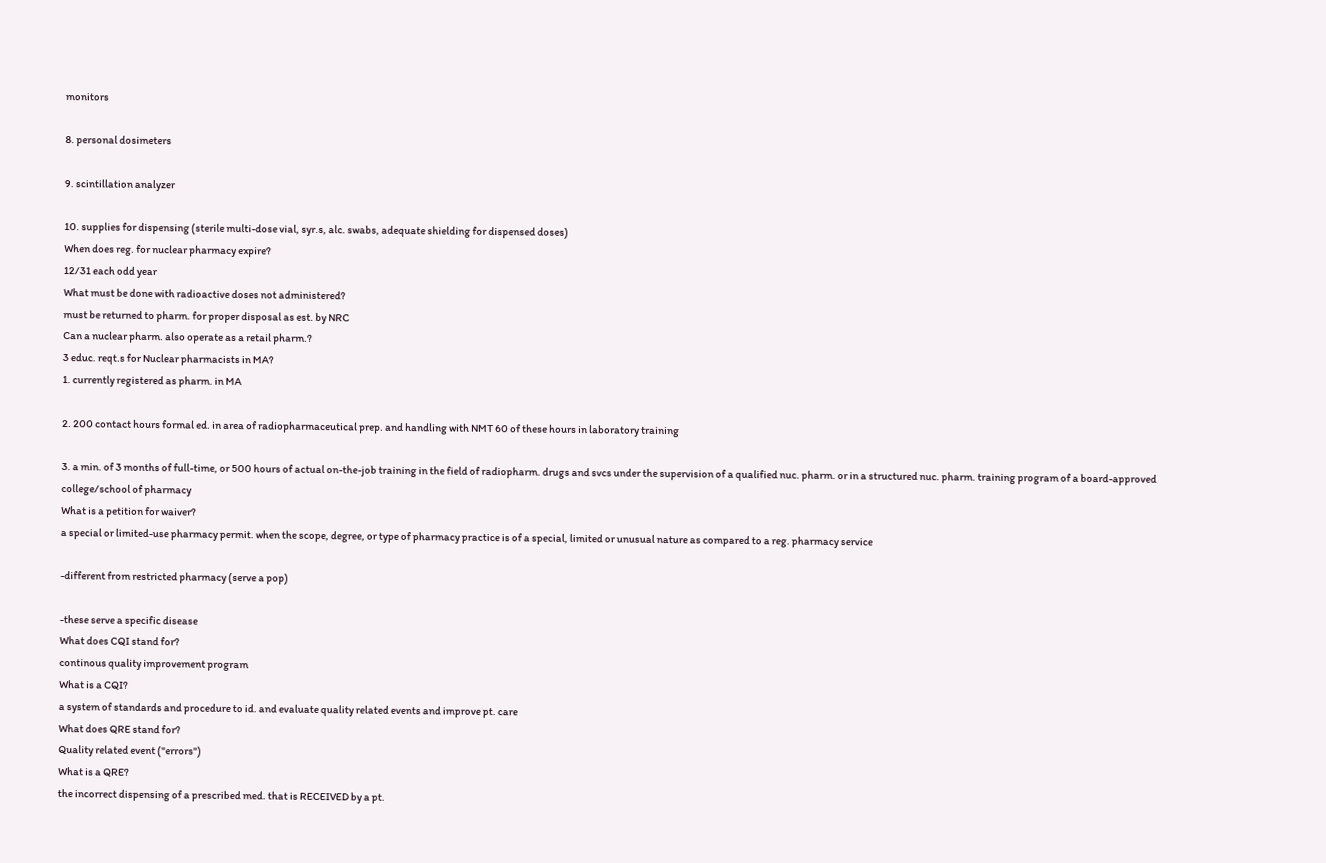monitors

8. personal dosimeters

9. scintillation analyzer

10. supplies for dispensing (sterile multi-dose vial, syr.s, alc. swabs, adequate shielding for dispensed doses)
When does reg. for nuclear pharmacy expire?
12/31 each odd year
What must be done with radioactive doses not administered?
must be returned to pharm. for proper disposal as est. by NRC
Can a nuclear pharm. also operate as a retail pharm.?
3 educ. reqt.s for Nuclear pharmacists in MA?
1. currently registered as pharm. in MA

2. 200 contact hours formal ed. in area of radiopharmaceutical prep. and handling with NMT 60 of these hours in laboratory training

3. a min. of 3 months of full-time, or 500 hours of actual on-the-job training in the field of radiopharm. drugs and svcs under the supervision of a qualified nuc. pharm. or in a structured nuc. pharm. training program of a board-approved college/school of pharmacy
What is a petition for waiver?
a special or limited-use pharmacy permit. when the scope, degree, or type of pharmacy practice is of a special, limited or unusual nature as compared to a reg. pharmacy service

-different from restricted pharmacy (serve a pop)

-these serve a specific disease
What does CQI stand for?
continous quality improvement program
What is a CQI?
a system of standards and procedure to id. and evaluate quality related events and improve pt. care
What does QRE stand for?
Quality related event ("errors")
What is a QRE?
the incorrect dispensing of a prescribed med. that is RECEIVED by a pt.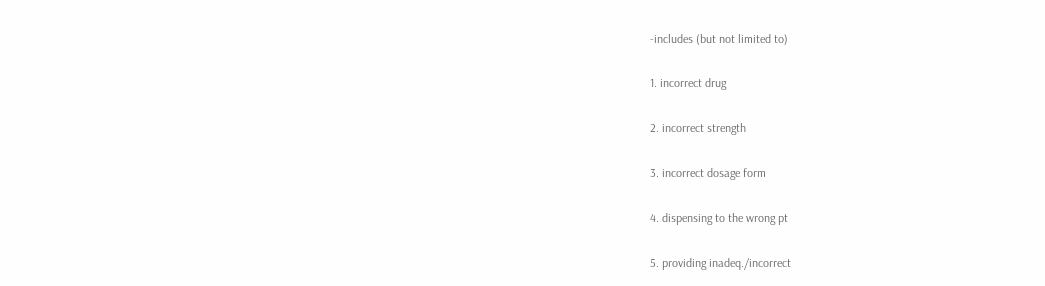-includes (but not limited to)

1. incorrect drug

2. incorrect strength

3. incorrect dosage form

4. dispensing to the wrong pt

5. providing inadeq./incorrect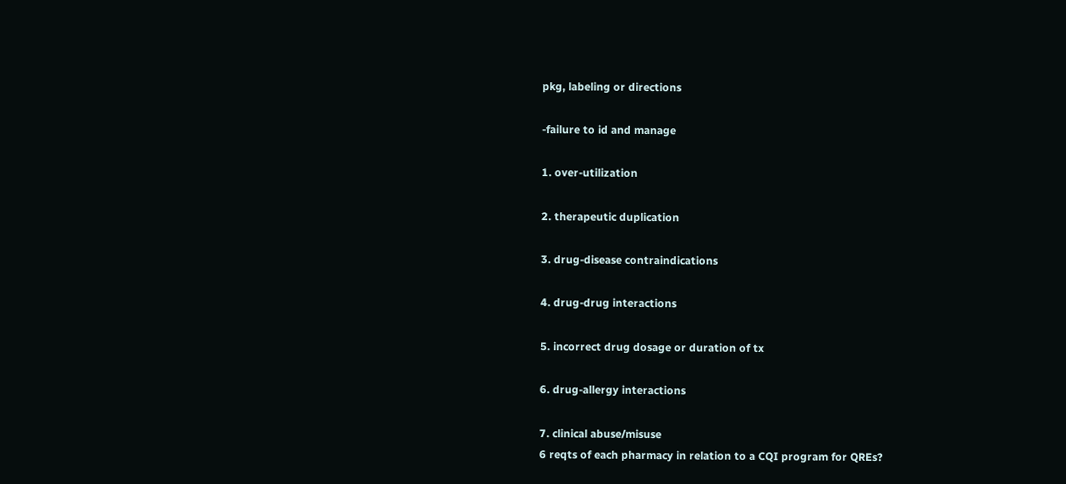pkg, labeling or directions

-failure to id and manage

1. over-utilization

2. therapeutic duplication

3. drug-disease contraindications

4. drug-drug interactions

5. incorrect drug dosage or duration of tx

6. drug-allergy interactions

7. clinical abuse/misuse
6 reqts of each pharmacy in relation to a CQI program for QREs?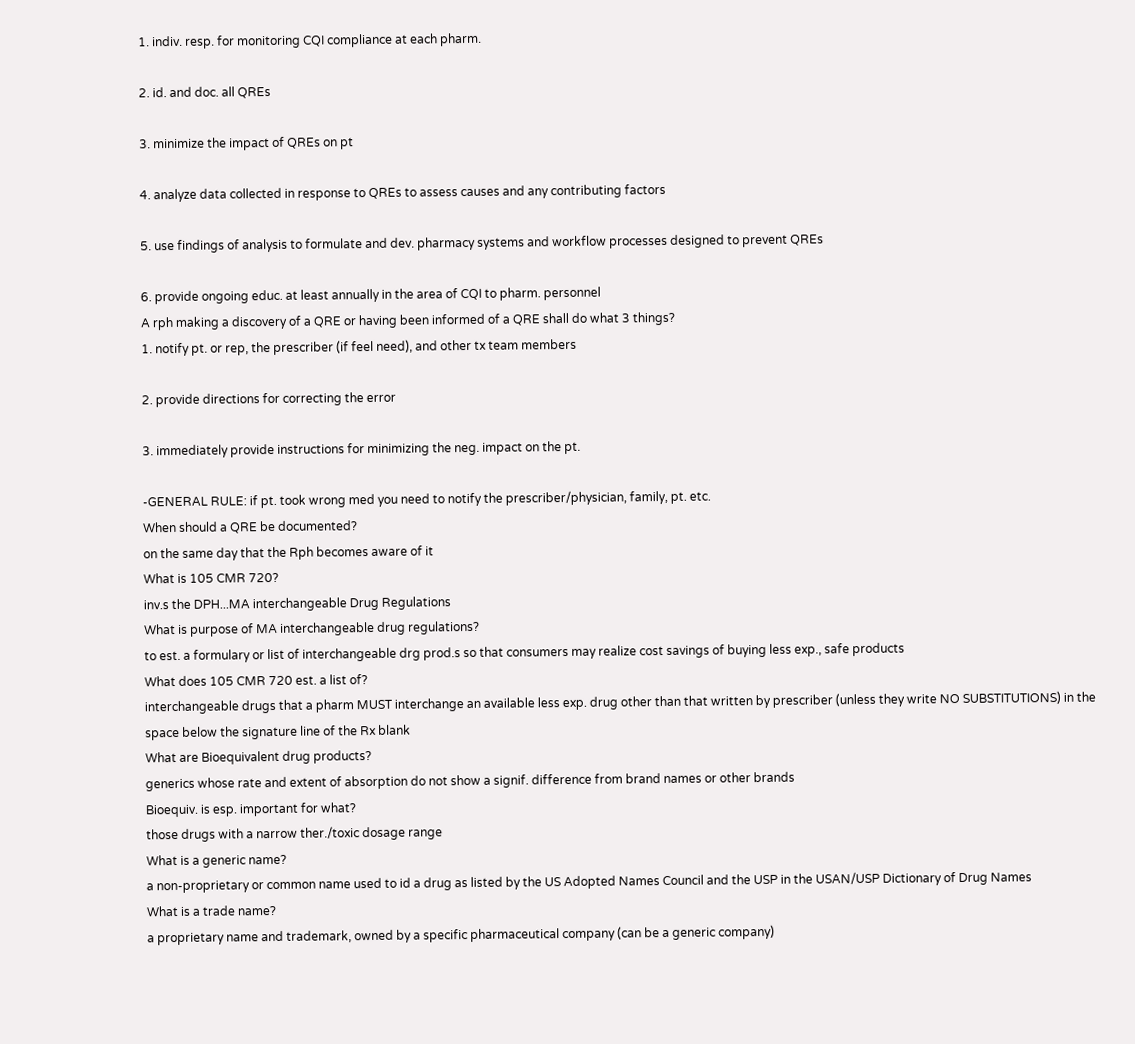1. indiv. resp. for monitoring CQI compliance at each pharm.

2. id. and doc. all QREs

3. minimize the impact of QREs on pt

4. analyze data collected in response to QREs to assess causes and any contributing factors

5. use findings of analysis to formulate and dev. pharmacy systems and workflow processes designed to prevent QREs

6. provide ongoing educ. at least annually in the area of CQI to pharm. personnel
A rph making a discovery of a QRE or having been informed of a QRE shall do what 3 things?
1. notify pt. or rep, the prescriber (if feel need), and other tx team members

2. provide directions for correcting the error

3. immediately provide instructions for minimizing the neg. impact on the pt.

-GENERAL RULE: if pt. took wrong med you need to notify the prescriber/physician, family, pt. etc.
When should a QRE be documented?
on the same day that the Rph becomes aware of it
What is 105 CMR 720?
inv.s the DPH...MA interchangeable Drug Regulations
What is purpose of MA interchangeable drug regulations?
to est. a formulary or list of interchangeable drg prod.s so that consumers may realize cost savings of buying less exp., safe products
What does 105 CMR 720 est. a list of?
interchangeable drugs that a pharm MUST interchange an available less exp. drug other than that written by prescriber (unless they write NO SUBSTITUTIONS) in the space below the signature line of the Rx blank
What are Bioequivalent drug products?
generics whose rate and extent of absorption do not show a signif. difference from brand names or other brands
Bioequiv. is esp. important for what?
those drugs with a narrow ther./toxic dosage range
What is a generic name?
a non-proprietary or common name used to id a drug as listed by the US Adopted Names Council and the USP in the USAN/USP Dictionary of Drug Names
What is a trade name?
a proprietary name and trademark, owned by a specific pharmaceutical company (can be a generic company)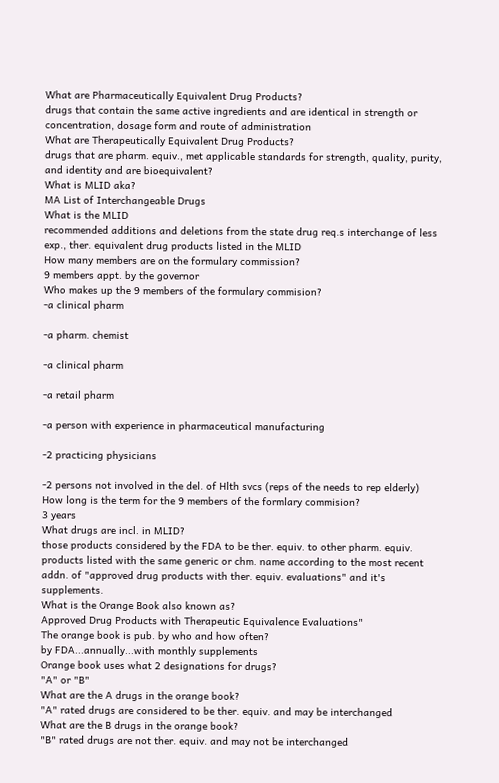What are Pharmaceutically Equivalent Drug Products?
drugs that contain the same active ingredients and are identical in strength or concentration, dosage form and route of administration
What are Therapeutically Equivalent Drug Products?
drugs that are pharm. equiv., met applicable standards for strength, quality, purity, and identity and are bioequivalent?
What is MLID aka?
MA List of Interchangeable Drugs
What is the MLID
recommended additions and deletions from the state drug req.s interchange of less exp., ther. equivalent drug products listed in the MLID
How many members are on the formulary commission?
9 members appt. by the governor
Who makes up the 9 members of the formulary commision?
-a clinical pharm

-a pharm. chemist

-a clinical pharm

-a retail pharm

-a person with experience in pharmaceutical manufacturing

-2 practicing physicians

-2 persons not involved in the del. of Hlth svcs (reps of the needs to rep elderly)
How long is the term for the 9 members of the formlary commision?
3 years
What drugs are incl. in MLID?
those products considered by the FDA to be ther. equiv. to other pharm. equiv. products listed with the same generic or chm. name according to the most recent addn. of "approved drug products with ther. equiv. evaluations" and it's supplements.
What is the Orange Book also known as?
Approved Drug Products with Therapeutic Equivalence Evaluations"
The orange book is pub. by who and how often?
by FDA...annually...with monthly supplements
Orange book uses what 2 designations for drugs?
"A" or "B"
What are the A drugs in the orange book?
"A" rated drugs are considered to be ther. equiv. and may be interchanged
What are the B drugs in the orange book?
"B" rated drugs are not ther. equiv. and may not be interchanged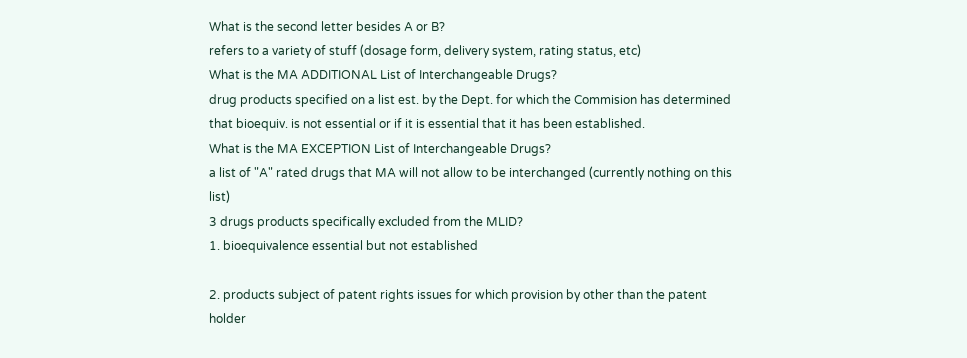What is the second letter besides A or B?
refers to a variety of stuff (dosage form, delivery system, rating status, etc)
What is the MA ADDITIONAL List of Interchangeable Drugs?
drug products specified on a list est. by the Dept. for which the Commision has determined that bioequiv. is not essential or if it is essential that it has been established.
What is the MA EXCEPTION List of Interchangeable Drugs?
a list of "A" rated drugs that MA will not allow to be interchanged (currently nothing on this list)
3 drugs products specifically excluded from the MLID?
1. bioequivalence essential but not established

2. products subject of patent rights issues for which provision by other than the patent holder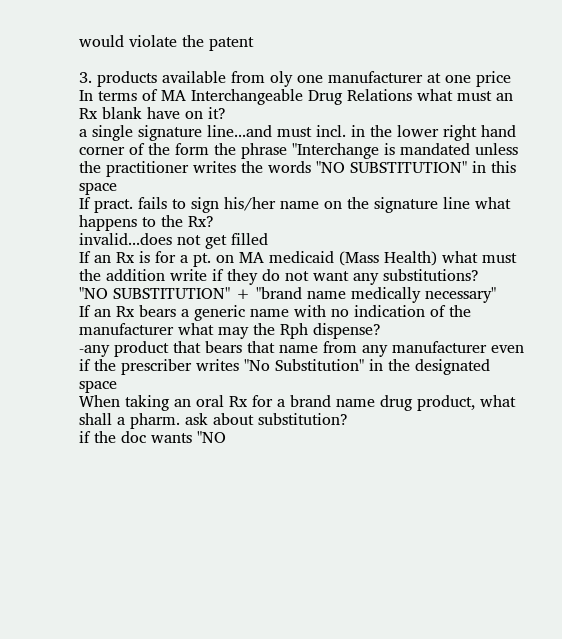would violate the patent

3. products available from oly one manufacturer at one price
In terms of MA Interchangeable Drug Relations what must an Rx blank have on it?
a single signature line...and must incl. in the lower right hand corner of the form the phrase "Interchange is mandated unless the practitioner writes the words "NO SUBSTITUTION" in this space
If pract. fails to sign his/her name on the signature line what happens to the Rx?
invalid...does not get filled
If an Rx is for a pt. on MA medicaid (Mass Health) what must the addition write if they do not want any substitutions?
"NO SUBSTITUTION" + "brand name medically necessary"
If an Rx bears a generic name with no indication of the manufacturer what may the Rph dispense?
-any product that bears that name from any manufacturer even if the prescriber writes "No Substitution" in the designated space
When taking an oral Rx for a brand name drug product, what shall a pharm. ask about substitution?
if the doc wants "NO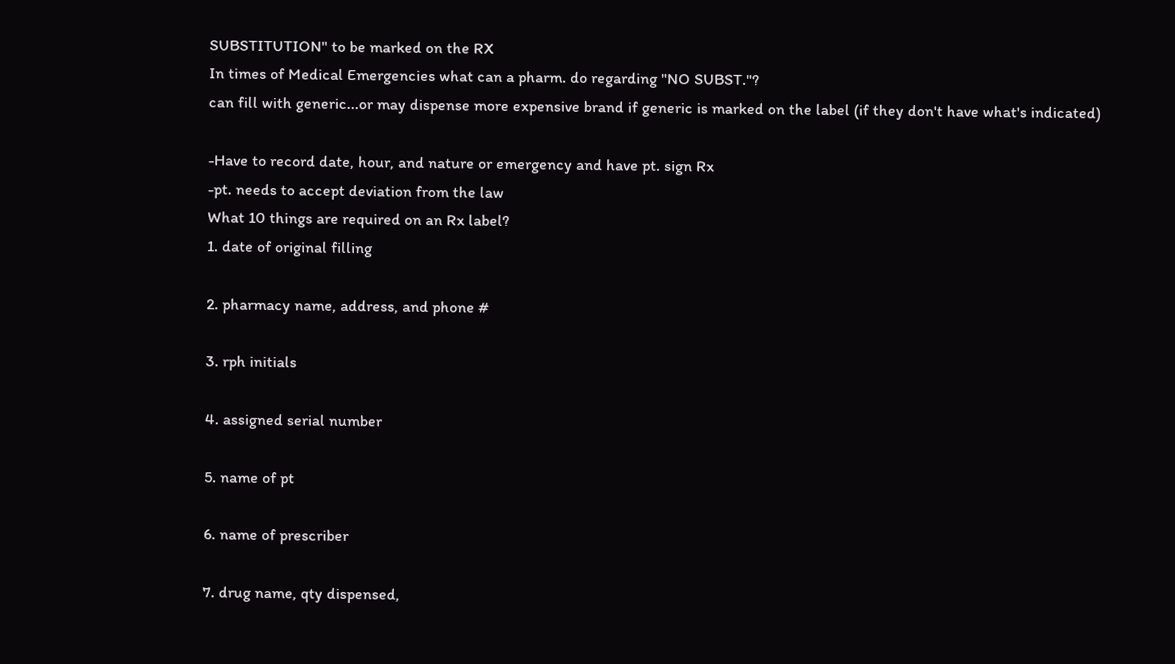SUBSTITUTION" to be marked on the RX
In times of Medical Emergencies what can a pharm. do regarding "NO SUBST."?
can fill with generic...or may dispense more expensive brand if generic is marked on the label (if they don't have what's indicated)

-Have to record date, hour, and nature or emergency and have pt. sign Rx
-pt. needs to accept deviation from the law
What 10 things are required on an Rx label?
1. date of original filling

2. pharmacy name, address, and phone #

3. rph initials

4. assigned serial number

5. name of pt

6. name of prescriber

7. drug name, qty dispensed,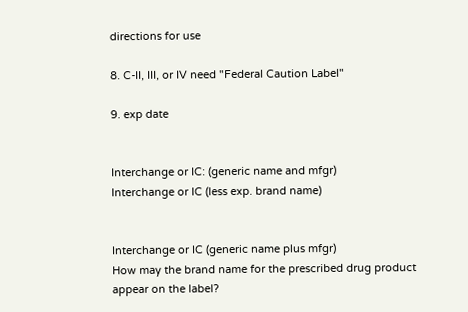directions for use

8. C-II, III, or IV need "Federal Caution Label"

9. exp date


Interchange or IC: (generic name and mfgr)
Interchange or IC (less exp. brand name)


Interchange or IC (generic name plus mfgr)
How may the brand name for the prescribed drug product appear on the label?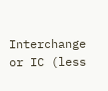Interchange or IC (less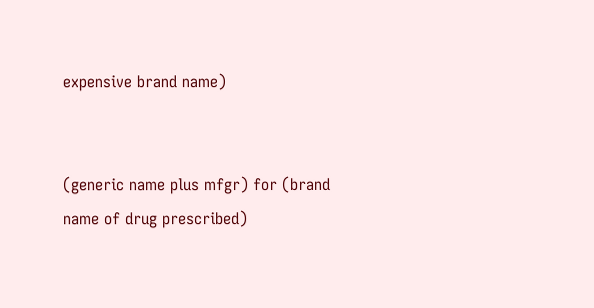expensive brand name)


(generic name plus mfgr) for (brand name of drug prescribed)